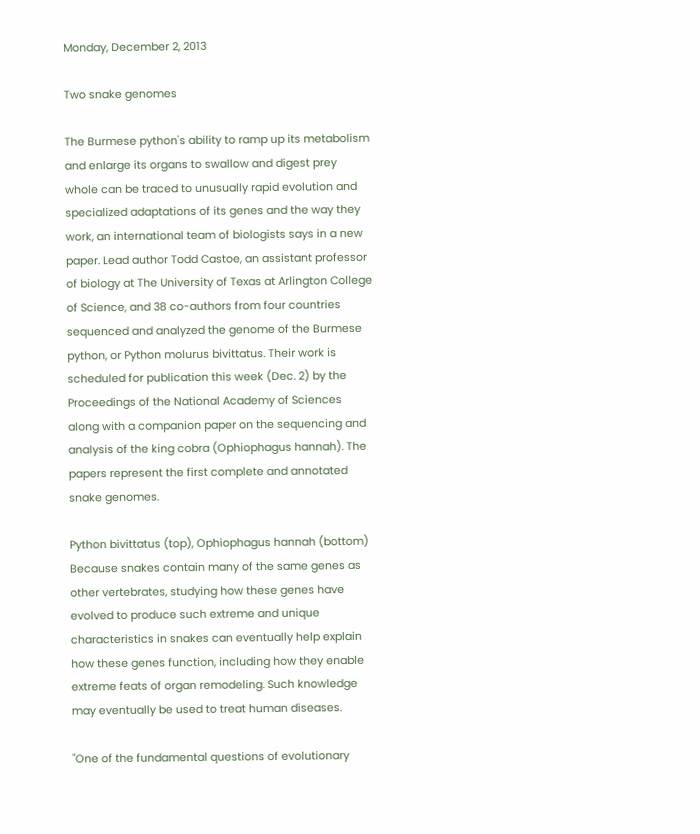Monday, December 2, 2013

Two snake genomes

The Burmese python's ability to ramp up its metabolism and enlarge its organs to swallow and digest prey whole can be traced to unusually rapid evolution and specialized adaptations of its genes and the way they work, an international team of biologists says in a new paper. Lead author Todd Castoe, an assistant professor of biology at The University of Texas at Arlington College of Science, and 38 co-authors from four countries sequenced and analyzed the genome of the Burmese python, or Python molurus bivittatus. Their work is scheduled for publication this week (Dec. 2) by the Proceedings of the National Academy of Sciences along with a companion paper on the sequencing and analysis of the king cobra (Ophiophagus hannah). The papers represent the first complete and annotated snake genomes.

Python bivittatus (top), Ophiophagus hannah (bottom)
Because snakes contain many of the same genes as other vertebrates, studying how these genes have evolved to produce such extreme and unique characteristics in snakes can eventually help explain how these genes function, including how they enable extreme feats of organ remodeling. Such knowledge may eventually be used to treat human diseases.

"One of the fundamental questions of evolutionary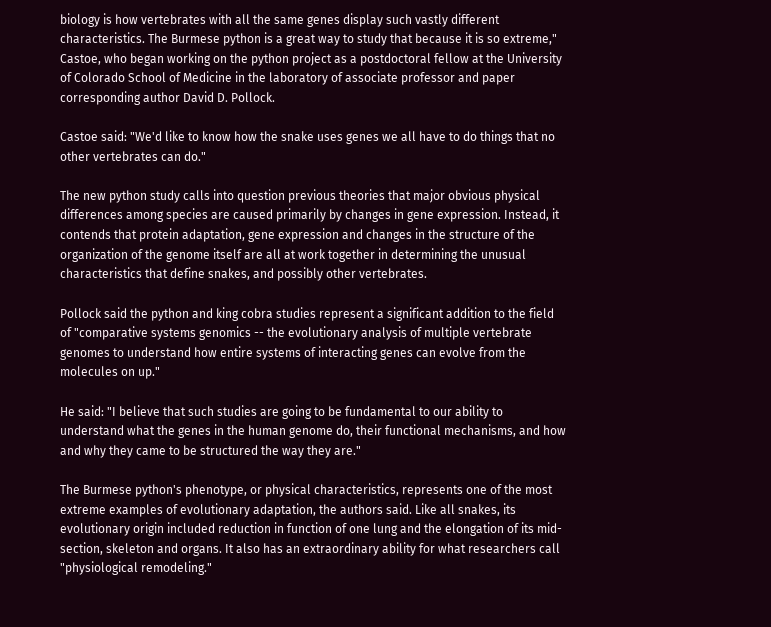biology is how vertebrates with all the same genes display such vastly different characteristics. The Burmese python is a great way to study that because it is so extreme," Castoe, who began working on the python project as a postdoctoral fellow at the University of Colorado School of Medicine in the laboratory of associate professor and paper corresponding author David D. Pollock.

Castoe said: "We'd like to know how the snake uses genes we all have to do things that no other vertebrates can do."

The new python study calls into question previous theories that major obvious physical differences among species are caused primarily by changes in gene expression. Instead, it contends that protein adaptation, gene expression and changes in the structure of the organization of the genome itself are all at work together in determining the unusual characteristics that define snakes, and possibly other vertebrates.

Pollock said the python and king cobra studies represent a significant addition to the field of "comparative systems genomics -- the evolutionary analysis of multiple vertebrate genomes to understand how entire systems of interacting genes can evolve from the molecules on up."

He said: "I believe that such studies are going to be fundamental to our ability to understand what the genes in the human genome do, their functional mechanisms, and how and why they came to be structured the way they are."

The Burmese python's phenotype, or physical characteristics, represents one of the most extreme examples of evolutionary adaptation, the authors said. Like all snakes, its evolutionary origin included reduction in function of one lung and the elongation of its mid-section, skeleton and organs. It also has an extraordinary ability for what researchers call "physiological remodeling."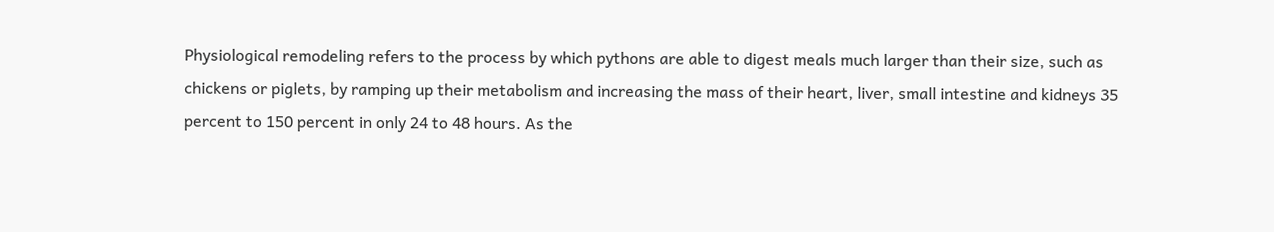Physiological remodeling refers to the process by which pythons are able to digest meals much larger than their size, such as chickens or piglets, by ramping up their metabolism and increasing the mass of their heart, liver, small intestine and kidneys 35 percent to 150 percent in only 24 to 48 hours. As the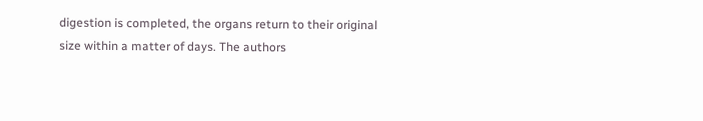digestion is completed, the organs return to their original size within a matter of days. The authors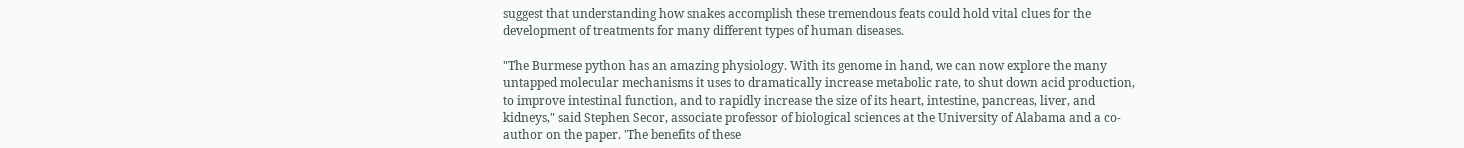suggest that understanding how snakes accomplish these tremendous feats could hold vital clues for the development of treatments for many different types of human diseases.

"The Burmese python has an amazing physiology. With its genome in hand, we can now explore the many untapped molecular mechanisms it uses to dramatically increase metabolic rate, to shut down acid production, to improve intestinal function, and to rapidly increase the size of its heart, intestine, pancreas, liver, and kidneys," said Stephen Secor, associate professor of biological sciences at the University of Alabama and a co-author on the paper. 'The benefits of these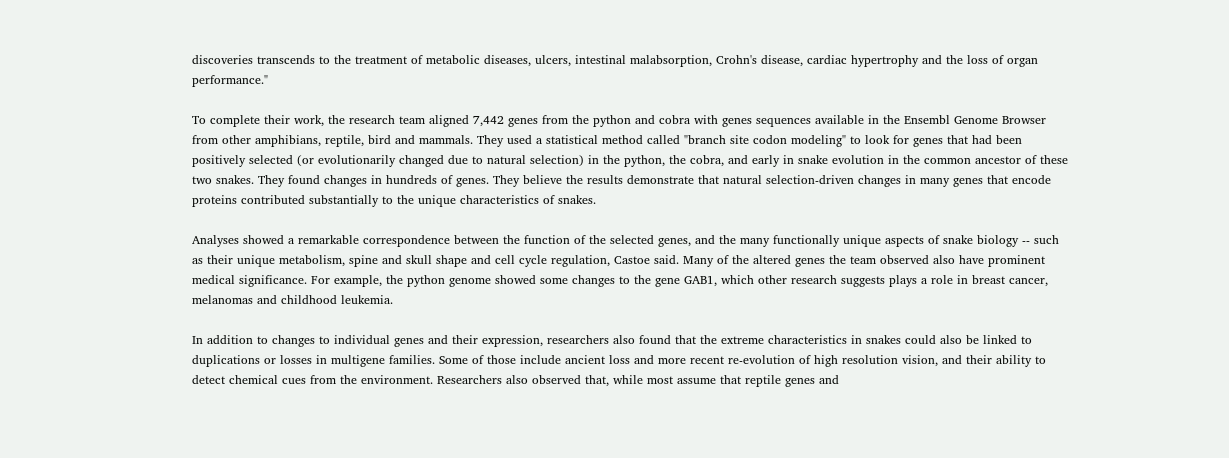discoveries transcends to the treatment of metabolic diseases, ulcers, intestinal malabsorption, Crohn's disease, cardiac hypertrophy and the loss of organ performance."

To complete their work, the research team aligned 7,442 genes from the python and cobra with genes sequences available in the Ensembl Genome Browser from other amphibians, reptile, bird and mammals. They used a statistical method called "branch site codon modeling" to look for genes that had been positively selected (or evolutionarily changed due to natural selection) in the python, the cobra, and early in snake evolution in the common ancestor of these two snakes. They found changes in hundreds of genes. They believe the results demonstrate that natural selection-driven changes in many genes that encode proteins contributed substantially to the unique characteristics of snakes.

Analyses showed a remarkable correspondence between the function of the selected genes, and the many functionally unique aspects of snake biology -- such as their unique metabolism, spine and skull shape and cell cycle regulation, Castoe said. Many of the altered genes the team observed also have prominent medical significance. For example, the python genome showed some changes to the gene GAB1, which other research suggests plays a role in breast cancer, melanomas and childhood leukemia.

In addition to changes to individual genes and their expression, researchers also found that the extreme characteristics in snakes could also be linked to duplications or losses in multigene families. Some of those include ancient loss and more recent re-evolution of high resolution vision, and their ability to detect chemical cues from the environment. Researchers also observed that, while most assume that reptile genes and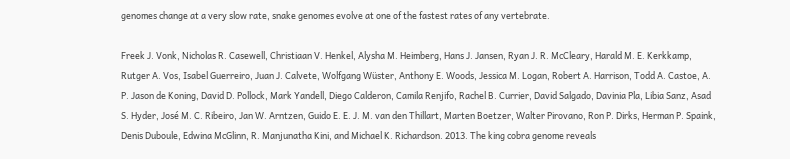genomes change at a very slow rate, snake genomes evolve at one of the fastest rates of any vertebrate.

Freek J. Vonk, Nicholas R. Casewell, Christiaan V. Henkel, Alysha M. Heimberg, Hans J. Jansen, Ryan J. R. McCleary, Harald M. E. Kerkkamp, Rutger A. Vos, Isabel Guerreiro, Juan J. Calvete, Wolfgang Wüster, Anthony E. Woods, Jessica M. Logan, Robert A. Harrison, Todd A. Castoe, A. P. Jason de Koning, David D. Pollock, Mark Yandell, Diego Calderon, Camila Renjifo, Rachel B. Currier, David Salgado, Davinia Pla, Libia Sanz, Asad S. Hyder, José M. C. Ribeiro, Jan W. Arntzen, Guido E. E. J. M. van den Thillart, Marten Boetzer, Walter Pirovano, Ron P. Dirks, Herman P. Spaink, Denis Duboule, Edwina McGlinn, R. Manjunatha Kini, and Michael K. Richardson. 2013. The king cobra genome reveals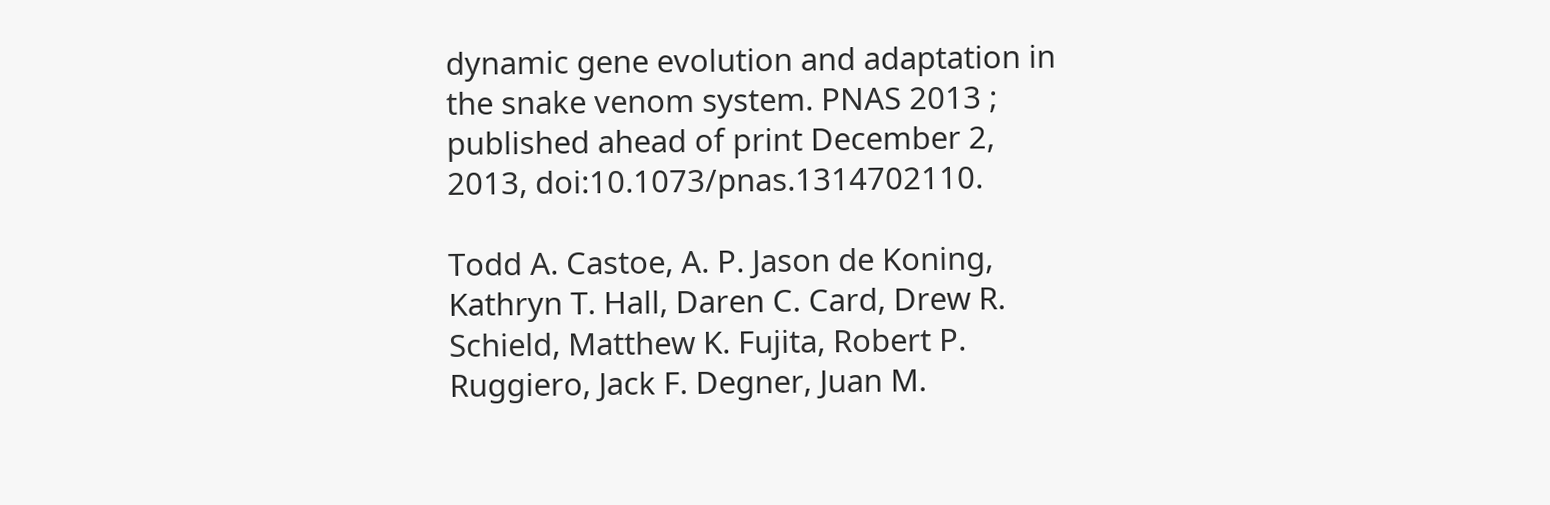dynamic gene evolution and adaptation in the snake venom system. PNAS 2013 ; published ahead of print December 2, 2013, doi:10.1073/pnas.1314702110.

Todd A. Castoe, A. P. Jason de Koning, Kathryn T. Hall, Daren C. Card, Drew R. Schield, Matthew K. Fujita, Robert P. Ruggiero, Jack F. Degner, Juan M.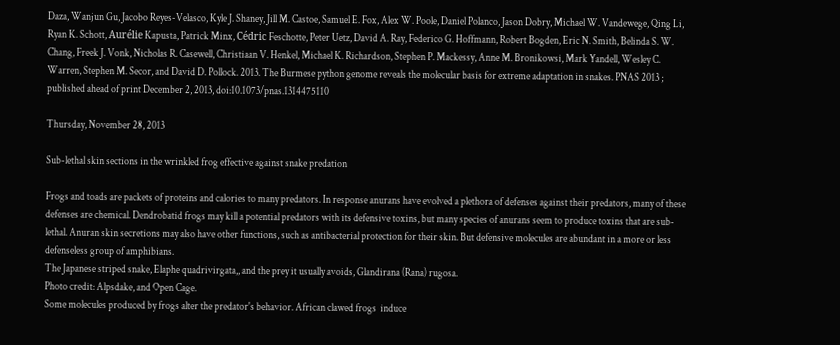Daza, Wanjun Gu, Jacobo Reyes-Velasco, Kyle J. Shaney, Jill M. Castoe, Samuel E. Fox, Alex W. Poole, Daniel Polanco, Jason Dobry, Michael W. Vandewege, Qing Li, Ryan K. Schott, Aurélie Kapusta, Patrick Minx, Cédric Feschotte, Peter Uetz, David A. Ray, Federico G. Hoffmann, Robert Bogden, Eric N. Smith, Belinda S. W. Chang, Freek J. Vonk, Nicholas R. Casewell, Christiaan V. Henkel, Michael K. Richardson, Stephen P. Mackessy, Anne M. Bronikowsi, Mark Yandell, Wesley C. Warren, Stephen M. Secor, and David D. Pollock. 2013. The Burmese python genome reveals the molecular basis for extreme adaptation in snakes. PNAS 2013 ; published ahead of print December 2, 2013, doi:10.1073/pnas.1314475110

Thursday, November 28, 2013

Sub-lethal skin sections in the wrinkled frog effective against snake predation

Frogs and toads are packets of proteins and calories to many predators. In response anurans have evolved a plethora of defenses against their predators, many of these defenses are chemical. Dendrobatid frogs may kill a potential predators with its defensive toxins, but many species of anurans seem to produce toxins that are sub-lethal. Anuran skin secretions may also have other functions, such as antibacterial protection for their skin. But defensive molecules are abundant in a more or less defenseless group of amphibians.
The Japanese striped snake, Elaphe quadrivirgata,, and the prey it usually avoids, Glandirana (Rana) rugosa.
Photo credit: Alpsdake, and Open Cage.
Some molecules produced by frogs alter the predator's behavior. African clawed frogs  induce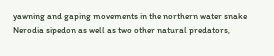yawning and gaping movements in the northern water snake Nerodia sipedon as well as two other natural predators,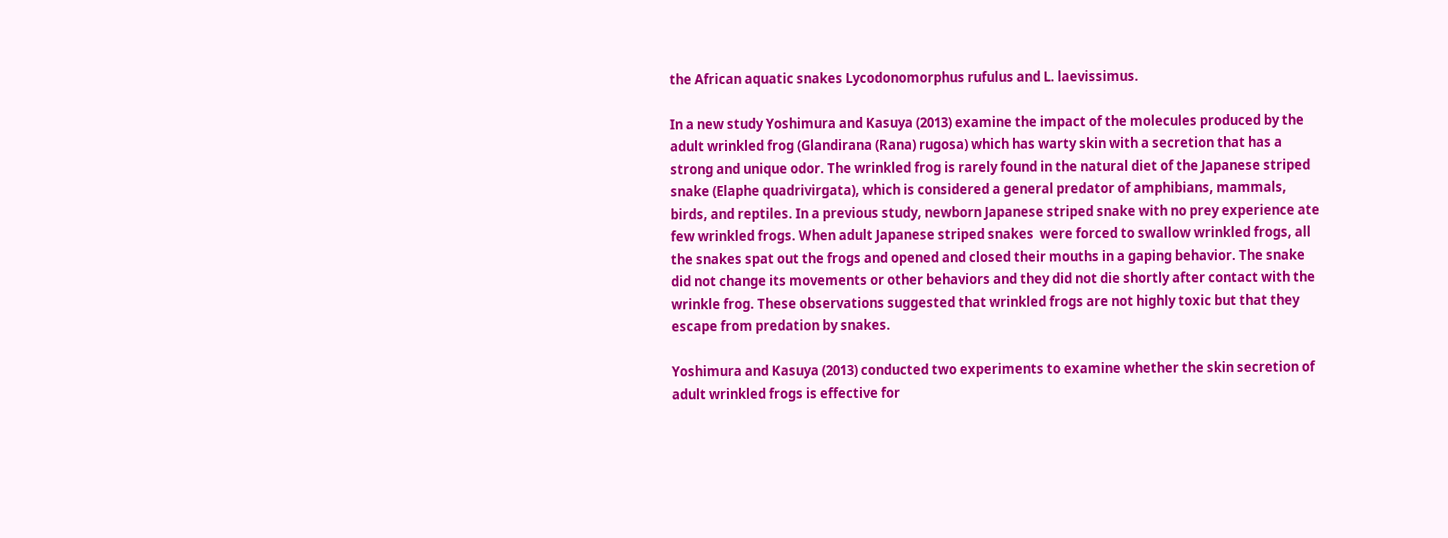the African aquatic snakes Lycodonomorphus rufulus and L. laevissimus.

In a new study Yoshimura and Kasuya (2013) examine the impact of the molecules produced by the adult wrinkled frog (Glandirana (Rana) rugosa) which has warty skin with a secretion that has a strong and unique odor. The wrinkled frog is rarely found in the natural diet of the Japanese striped snake (Elaphe quadrivirgata), which is considered a general predator of amphibians, mammals, birds, and reptiles. In a previous study, newborn Japanese striped snake with no prey experience ate few wrinkled frogs. When adult Japanese striped snakes  were forced to swallow wrinkled frogs, all the snakes spat out the frogs and opened and closed their mouths in a gaping behavior. The snake did not change its movements or other behaviors and they did not die shortly after contact with the wrinkle frog. These observations suggested that wrinkled frogs are not highly toxic but that they escape from predation by snakes.

Yoshimura and Kasuya (2013) conducted two experiments to examine whether the skin secretion of adult wrinkled frogs is effective for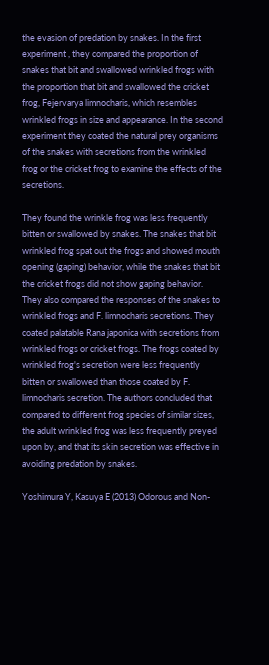the evasion of predation by snakes. In the first experiment , they compared the proportion of snakes that bit and swallowed wrinkled frogs with the proportion that bit and swallowed the cricket frog, Fejervarya limnocharis, which resembles wrinkled frogs in size and appearance. In the second experiment they coated the natural prey organisms of the snakes with secretions from the wrinkled frog or the cricket frog to examine the effects of the secretions.

They found the wrinkle frog was less frequently bitten or swallowed by snakes. The snakes that bit wrinkled frog spat out the frogs and showed mouth opening (gaping) behavior, while the snakes that bit the cricket frogs did not show gaping behavior. They also compared the responses of the snakes to wrinkled frogs and F. limnocharis secretions. They coated palatable Rana japonica with secretions from wrinkled frogs or cricket frogs. The frogs coated by wrinkled frog's secretion were less frequently bitten or swallowed than those coated by F. limnocharis secretion. The authors concluded that compared to different frog species of similar sizes, the adult wrinkled frog was less frequently preyed upon by, and that its skin secretion was effective in avoiding predation by snakes.

Yoshimura Y, Kasuya E (2013) Odorous and Non-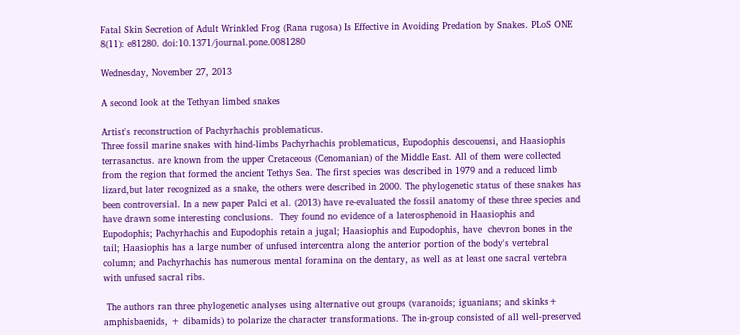Fatal Skin Secretion of Adult Wrinkled Frog (Rana rugosa) Is Effective in Avoiding Predation by Snakes. PLoS ONE 8(11): e81280. doi:10.1371/journal.pone.0081280

Wednesday, November 27, 2013

A second look at the Tethyan limbed snakes

Artist's reconstruction of Pachyrhachis problematicus.
Three fossil marine snakes with hind-limbs Pachyrhachis problematicus, Eupodophis descouensi, and Haasiophis terrasanctus. are known from the upper Cretaceous (Cenomanian) of the Middle East. All of them were collected from the region that formed the ancient Tethys Sea. The first species was described in 1979 and a reduced limb lizard,but later recognized as a snake, the others were described in 2000. The phylogenetic status of these snakes has been controversial. In a new paper Palci et al. (2013) have re-evaluated the fossil anatomy of these three species and have drawn some interesting conclusions.  They found no evidence of a laterosphenoid in Haasiophis and Eupodophis; Pachyrhachis and Eupodophis retain a jugal; Haasiophis and Eupodophis, have  chevron bones in the tail; Haasiophis has a large number of unfused intercentra along the anterior portion of the body's vertebral column; and Pachyrhachis has numerous mental foramina on the dentary, as well as at least one sacral vertebra with unfused sacral ribs.

 The authors ran three phylogenetic analyses using alternative out groups (varanoids; iguanians; and skinks+ amphisbaenids, + dibamids) to polarize the character transformations. The in-group consisted of all well-preserved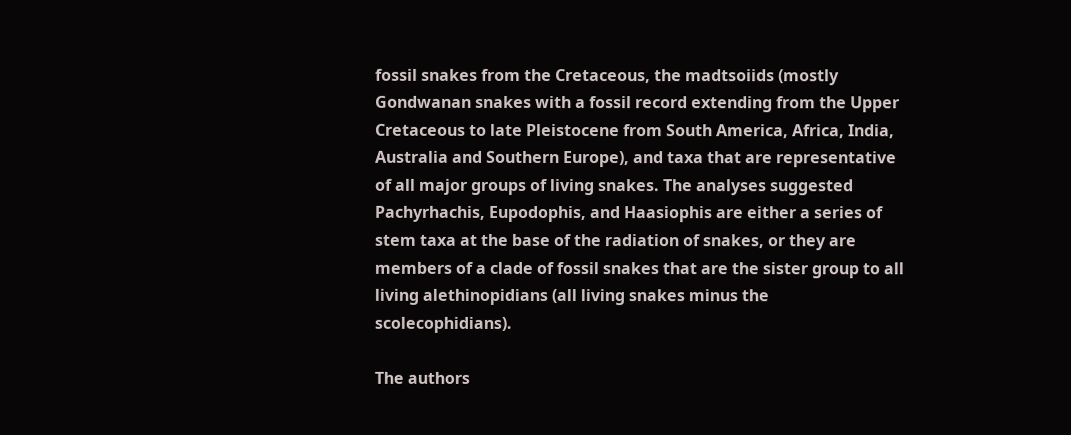fossil snakes from the Cretaceous, the madtsoiids (mostly Gondwanan snakes with a fossil record extending from the Upper Cretaceous to late Pleistocene from South America, Africa, India, Australia and Southern Europe), and taxa that are representative of all major groups of living snakes. The analyses suggested Pachyrhachis, Eupodophis, and Haasiophis are either a series of stem taxa at the base of the radiation of snakes, or they are members of a clade of fossil snakes that are the sister group to all living alethinopidians (all living snakes minus the scolecophidians).

The authors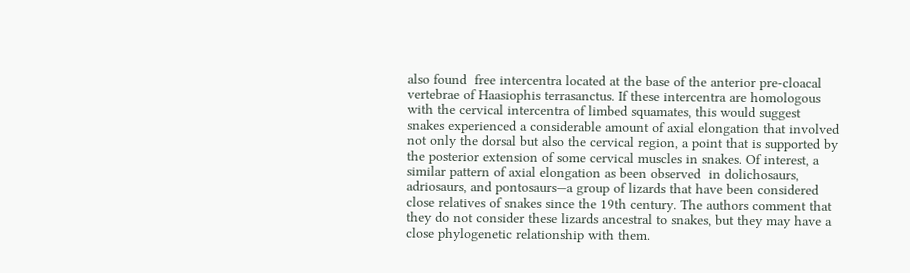also found  free intercentra located at the base of the anterior pre-cloacal vertebrae of Haasiophis terrasanctus. If these intercentra are homologous with the cervical intercentra of limbed squamates, this would suggest snakes experienced a considerable amount of axial elongation that involved not only the dorsal but also the cervical region, a point that is supported by the posterior extension of some cervical muscles in snakes. Of interest, a similar pattern of axial elongation as been observed  in dolichosaurs, adriosaurs, and pontosaurs—a group of lizards that have been considered close relatives of snakes since the 19th century. The authors comment that they do not consider these lizards ancestral to snakes, but they may have a close phylogenetic relationship with them.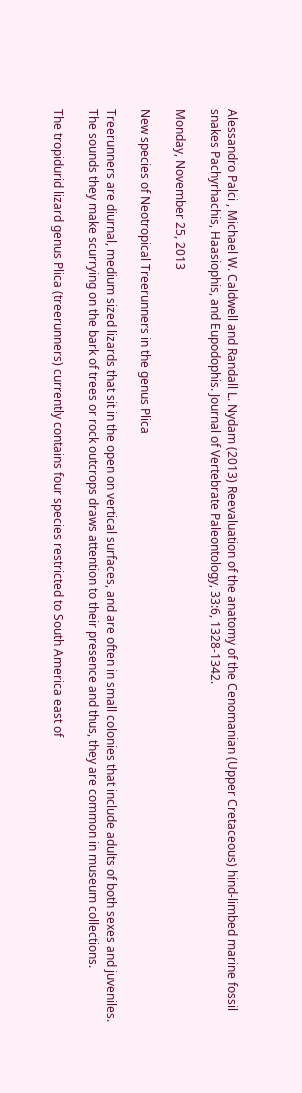Alessandro Palci , Michael W. Caldwell and Randall L. Nydam (2013) Reevaluation of the anatomy of the Cenomanian (Upper Cretaceous) hind-limbed marine fossil snakes Pachyrhachis, Haasiophis, and Eupodophis. Journal of Vertebrate Paleontology, 33:6, 1328-1342.

Monday, November 25, 2013

New species of Neotropical Treerunners in the genus Plica

Treerunners are diurnal, medium sized lizards that sit in the open on vertical surfaces, and are often in small colonies that include adults of both sexes and juveniles. The sounds they make scurrying on the bark of trees or rock outcrops draws attention to their presence and thus, they are common in museum collections.

The tropidurid lizard genus Plica (treerunners) currently contains four species restricted to South America east of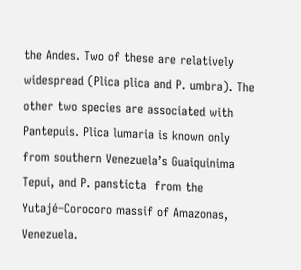the Andes. Two of these are relatively widespread (Plica plica and P. umbra). The other two species are associated with Pantepuis. Plica lumaria is known only from southern Venezuela’s Guaiquinima Tepui, and P. pansticta  from the Yutajé–Corocoro massif of Amazonas, Venezuela.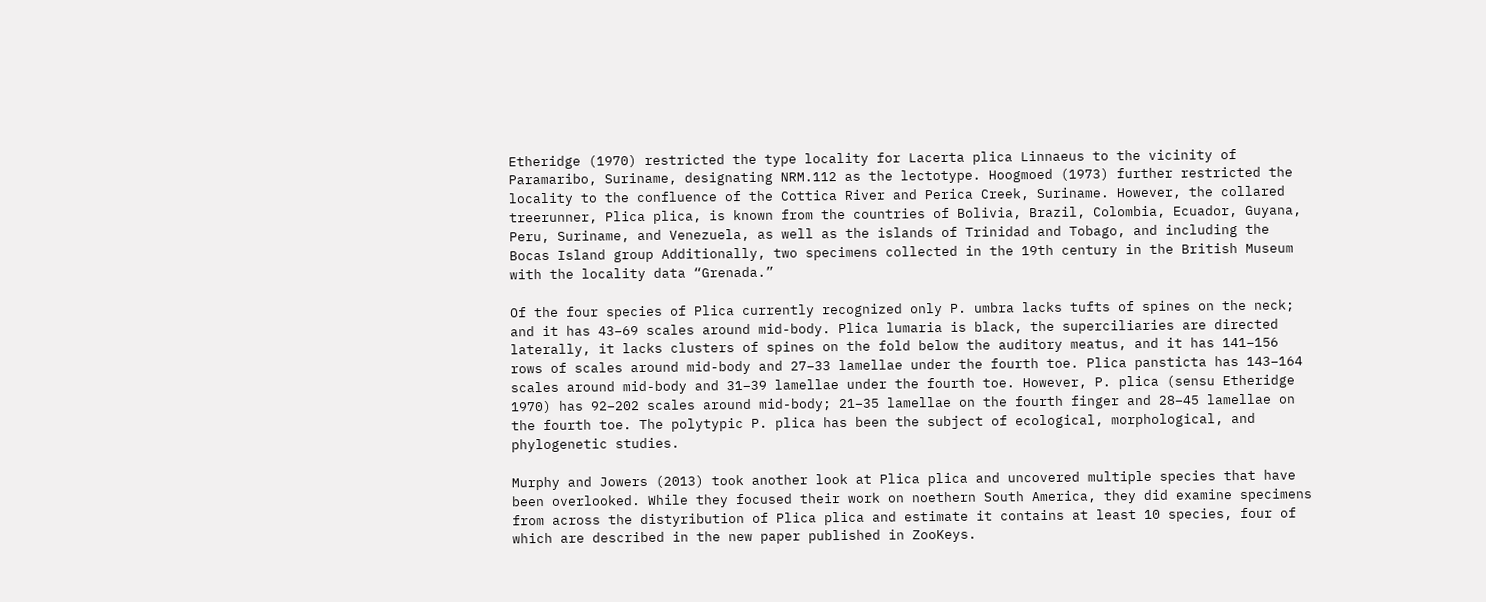Etheridge (1970) restricted the type locality for Lacerta plica Linnaeus to the vicinity of Paramaribo, Suriname, designating NRM.112 as the lectotype. Hoogmoed (1973) further restricted the locality to the confluence of the Cottica River and Perica Creek, Suriname. However, the collared treerunner, Plica plica, is known from the countries of Bolivia, Brazil, Colombia, Ecuador, Guyana, Peru, Suriname, and Venezuela, as well as the islands of Trinidad and Tobago, and including the Bocas Island group Additionally, two specimens collected in the 19th century in the British Museum with the locality data “Grenada.”

Of the four species of Plica currently recognized only P. umbra lacks tufts of spines on the neck; and it has 43–69 scales around mid-body. Plica lumaria is black, the superciliaries are directed laterally, it lacks clusters of spines on the fold below the auditory meatus, and it has 141–156 rows of scales around mid-body and 27–33 lamellae under the fourth toe. Plica pansticta has 143–164 scales around mid-body and 31–39 lamellae under the fourth toe. However, P. plica (sensu Etheridge 1970) has 92–202 scales around mid-body; 21–35 lamellae on the fourth finger and 28–45 lamellae on the fourth toe. The polytypic P. plica has been the subject of ecological, morphological, and phylogenetic studies.

Murphy and Jowers (2013) took another look at Plica plica and uncovered multiple species that have been overlooked. While they focused their work on noethern South America, they did examine specimens from across the distyribution of Plica plica and estimate it contains at least 10 species, four of which are described in the new paper published in ZooKeys.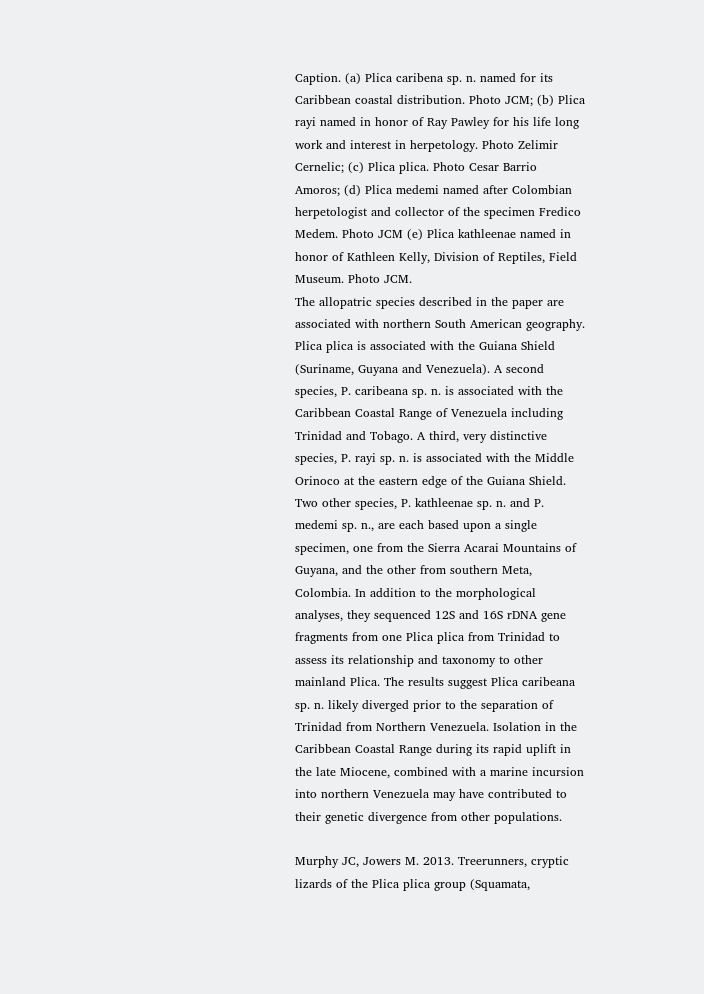Caption. (a) Plica caribena sp. n. named for its Caribbean coastal distribution. Photo JCM; (b) Plica rayi named in honor of Ray Pawley for his life long work and interest in herpetology. Photo Zelimir Cernelic; (c) Plica plica. Photo Cesar Barrio Amoros; (d) Plica medemi named after Colombian herpetologist and collector of the specimen Fredico Medem. Photo JCM (e) Plica kathleenae named in honor of Kathleen Kelly, Division of Reptiles, Field Museum. Photo JCM.
The allopatric species described in the paper are associated with northern South American geography. Plica plica is associated with the Guiana Shield (Suriname, Guyana and Venezuela). A second species, P. caribeana sp. n. is associated with the Caribbean Coastal Range of Venezuela including Trinidad and Tobago. A third, very distinctive species, P. rayi sp. n. is associated with the Middle Orinoco at the eastern edge of the Guiana Shield.  Two other species, P. kathleenae sp. n. and P. medemi sp. n., are each based upon a single specimen, one from the Sierra Acarai Mountains of Guyana, and the other from southern Meta, Colombia. In addition to the morphological analyses, they sequenced 12S and 16S rDNA gene fragments from one Plica plica from Trinidad to assess its relationship and taxonomy to other mainland Plica. The results suggest Plica caribeana sp. n. likely diverged prior to the separation of Trinidad from Northern Venezuela. Isolation in the Caribbean Coastal Range during its rapid uplift in the late Miocene, combined with a marine incursion into northern Venezuela may have contributed to their genetic divergence from other populations.

Murphy JC, Jowers M. 2013. Treerunners, cryptic lizards of the Plica plica group (Squamata,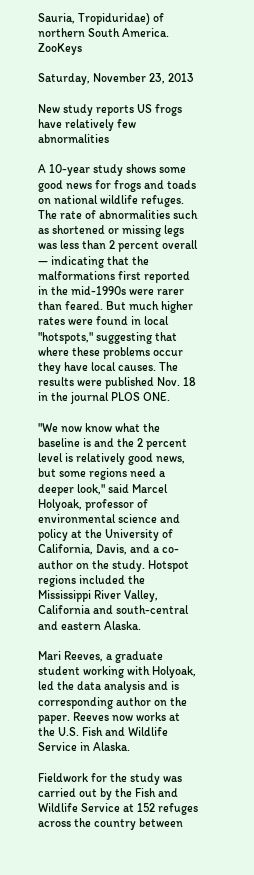Sauria, Tropiduridae) of northern South America. ZooKeys

Saturday, November 23, 2013

New study reports US frogs have relatively few abnormalities

A 10-year study shows some good news for frogs and toads on national wildlife refuges. The rate of abnormalities such as shortened or missing legs was less than 2 percent overall — indicating that the malformations first reported in the mid-1990s were rarer than feared. But much higher rates were found in local "hotspots," suggesting that where these problems occur they have local causes. The results were published Nov. 18 in the journal PLOS ONE.

"We now know what the baseline is and the 2 percent level is relatively good news, but some regions need a deeper look," said Marcel Holyoak, professor of environmental science and policy at the University of California, Davis, and a co-author on the study. Hotspot regions included the Mississippi River Valley, California and south-central and eastern Alaska.

Mari Reeves, a graduate student working with Holyoak, led the data analysis and is corresponding author on the paper. Reeves now works at the U.S. Fish and Wildlife Service in Alaska.

Fieldwork for the study was carried out by the Fish and Wildlife Service at 152 refuges across the country between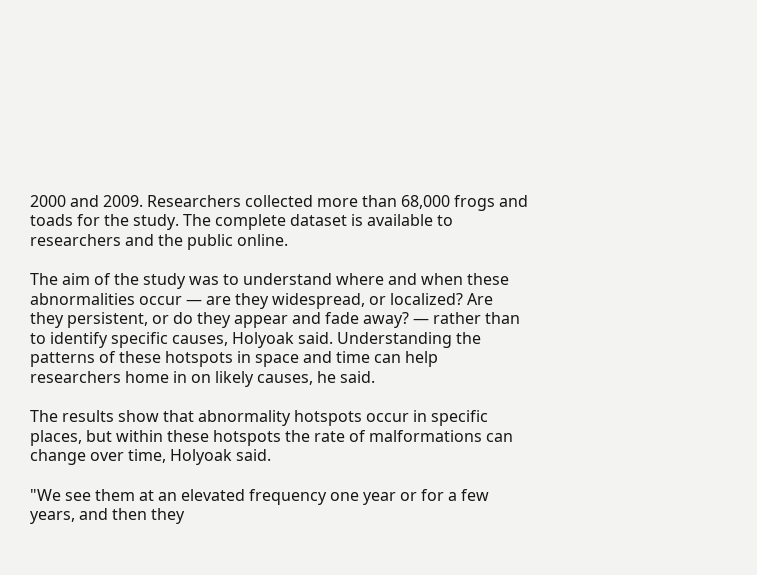2000 and 2009. Researchers collected more than 68,000 frogs and toads for the study. The complete dataset is available to researchers and the public online.

The aim of the study was to understand where and when these abnormalities occur — are they widespread, or localized? Are they persistent, or do they appear and fade away? — rather than to identify specific causes, Holyoak said. Understanding the patterns of these hotspots in space and time can help researchers home in on likely causes, he said.

The results show that abnormality hotspots occur in specific places, but within these hotspots the rate of malformations can change over time, Holyoak said.

"We see them at an elevated frequency one year or for a few years, and then they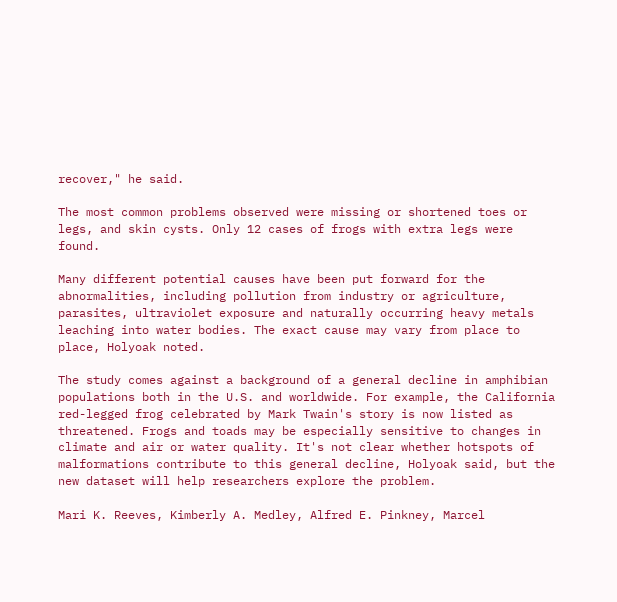recover," he said.

The most common problems observed were missing or shortened toes or legs, and skin cysts. Only 12 cases of frogs with extra legs were found.

Many different potential causes have been put forward for the abnormalities, including pollution from industry or agriculture, parasites, ultraviolet exposure and naturally occurring heavy metals leaching into water bodies. The exact cause may vary from place to place, Holyoak noted.

The study comes against a background of a general decline in amphibian populations both in the U.S. and worldwide. For example, the California red-legged frog celebrated by Mark Twain's story is now listed as threatened. Frogs and toads may be especially sensitive to changes in climate and air or water quality. It's not clear whether hotspots of malformations contribute to this general decline, Holyoak said, but the new dataset will help researchers explore the problem.

Mari K. Reeves, Kimberly A. Medley, Alfred E. Pinkney, Marcel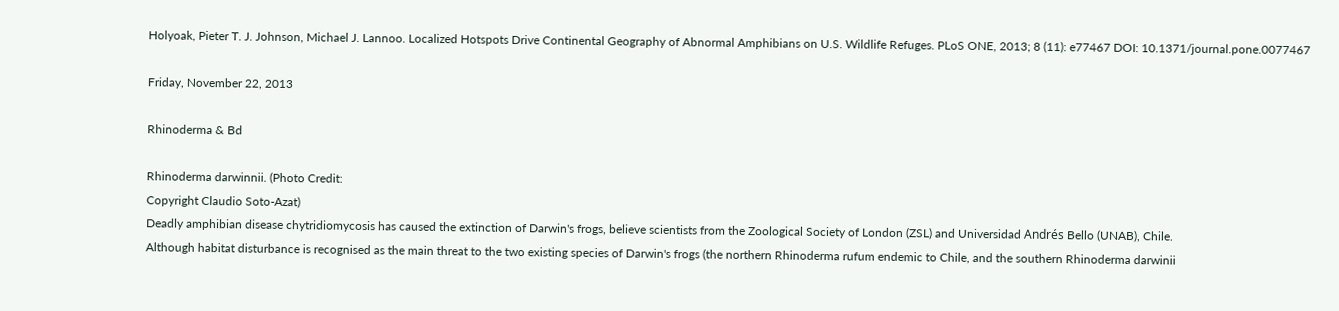Holyoak, Pieter T. J. Johnson, Michael J. Lannoo. Localized Hotspots Drive Continental Geography of Abnormal Amphibians on U.S. Wildlife Refuges. PLoS ONE, 2013; 8 (11): e77467 DOI: 10.1371/journal.pone.0077467

Friday, November 22, 2013

Rhinoderma & Bd

Rhinoderma darwinnii. (Photo Credit:
Copyright Claudio Soto-Azat)
Deadly amphibian disease chytridiomycosis has caused the extinction of Darwin's frogs, believe scientists from the Zoological Society of London (ZSL) and Universidad Andrés Bello (UNAB), Chile.
Although habitat disturbance is recognised as the main threat to the two existing species of Darwin's frogs (the northern Rhinoderma rufum endemic to Chile, and the southern Rhinoderma darwinii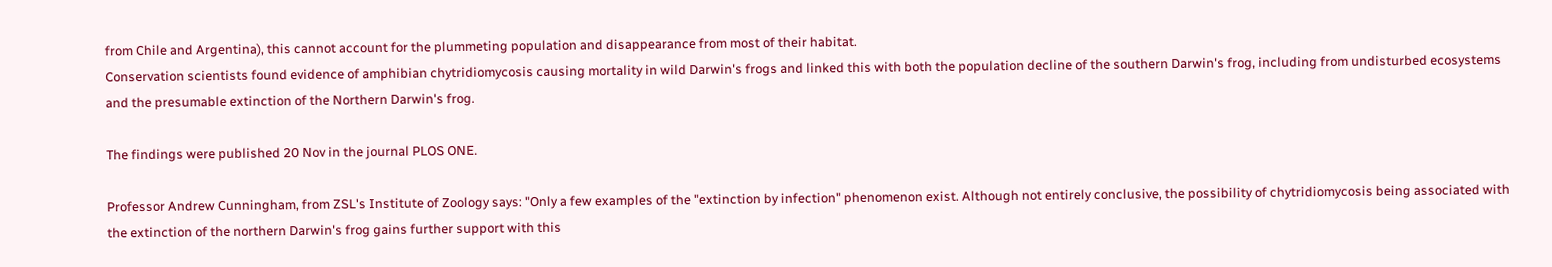from Chile and Argentina), this cannot account for the plummeting population and disappearance from most of their habitat.
Conservation scientists found evidence of amphibian chytridiomycosis causing mortality in wild Darwin's frogs and linked this with both the population decline of the southern Darwin's frog, including from undisturbed ecosystems and the presumable extinction of the Northern Darwin's frog.

The findings were published 20 Nov in the journal PLOS ONE.

Professor Andrew Cunningham, from ZSL's Institute of Zoology says: "Only a few examples of the "extinction by infection" phenomenon exist. Although not entirely conclusive, the possibility of chytridiomycosis being associated with the extinction of the northern Darwin's frog gains further support with this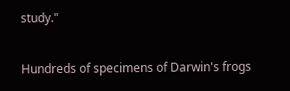study."

Hundreds of specimens of Darwin's frogs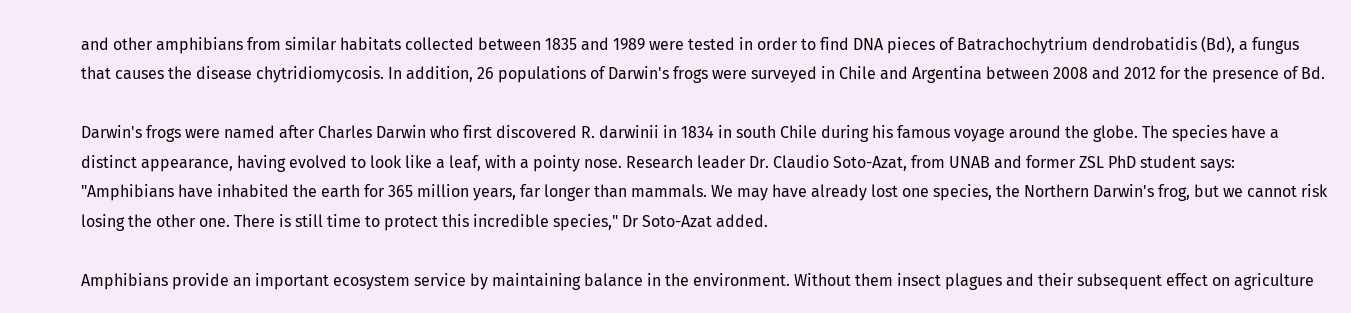and other amphibians from similar habitats collected between 1835 and 1989 were tested in order to find DNA pieces of Batrachochytrium dendrobatidis (Bd), a fungus that causes the disease chytridiomycosis. In addition, 26 populations of Darwin's frogs were surveyed in Chile and Argentina between 2008 and 2012 for the presence of Bd.

Darwin's frogs were named after Charles Darwin who first discovered R. darwinii in 1834 in south Chile during his famous voyage around the globe. The species have a distinct appearance, having evolved to look like a leaf, with a pointy nose. Research leader Dr. Claudio Soto-Azat, from UNAB and former ZSL PhD student says: "Amphibians have inhabited the earth for 365 million years, far longer than mammals. We may have already lost one species, the Northern Darwin's frog, but we cannot risk losing the other one. There is still time to protect this incredible species," Dr Soto-Azat added.

Amphibians provide an important ecosystem service by maintaining balance in the environment. Without them insect plagues and their subsequent effect on agriculture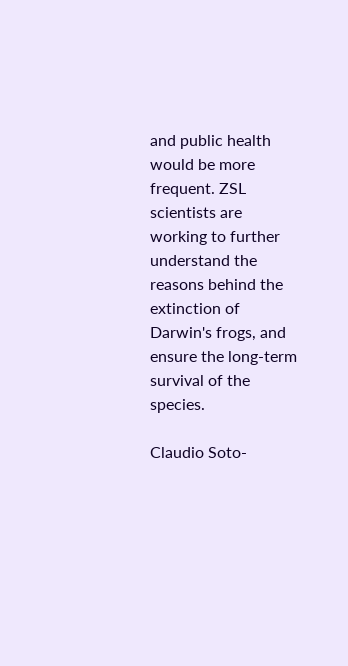and public health would be more frequent. ZSL scientists are working to further understand the reasons behind the extinction of Darwin's frogs, and ensure the long-term survival of the species.

Claudio Soto-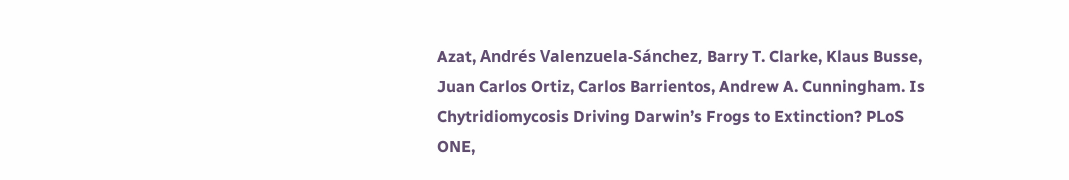Azat, Andrés Valenzuela-Sánchez, Barry T. Clarke, Klaus Busse, Juan Carlos Ortiz, Carlos Barrientos, Andrew A. Cunningham. Is Chytridiomycosis Driving Darwin’s Frogs to Extinction? PLoS ONE,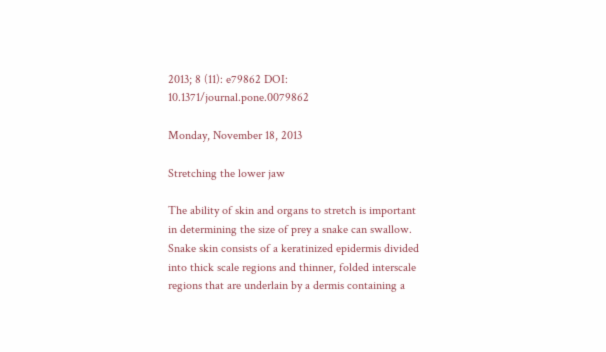2013; 8 (11): e79862 DOI: 10.1371/journal.pone.0079862

Monday, November 18, 2013

Stretching the lower jaw

The ability of skin and organs to stretch is important in determining the size of prey a snake can swallow. Snake skin consists of a keratinized epidermis divided into thick scale regions and thinner, folded interscale regions that are underlain by a dermis containing a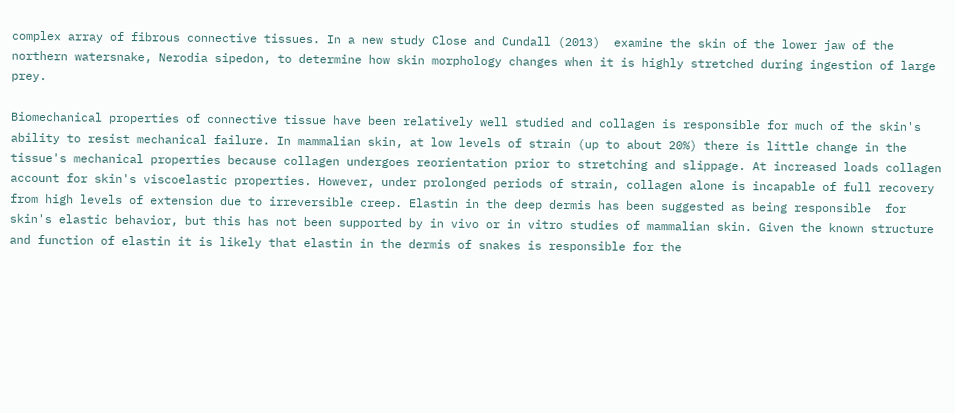complex array of fibrous connective tissues. In a new study Close and Cundall (2013)  examine the skin of the lower jaw of the northern watersnake, Nerodia sipedon, to determine how skin morphology changes when it is highly stretched during ingestion of large prey.

Biomechanical properties of connective tissue have been relatively well studied and collagen is responsible for much of the skin's ability to resist mechanical failure. In mammalian skin, at low levels of strain (up to about 20%) there is little change in the tissue's mechanical properties because collagen undergoes reorientation prior to stretching and slippage. At increased loads collagen account for skin's viscoelastic properties. However, under prolonged periods of strain, collagen alone is incapable of full recovery from high levels of extension due to irreversible creep. Elastin in the deep dermis has been suggested as being responsible  for skin's elastic behavior, but this has not been supported by in vivo or in vitro studies of mammalian skin. Given the known structure and function of elastin it is likely that elastin in the dermis of snakes is responsible for the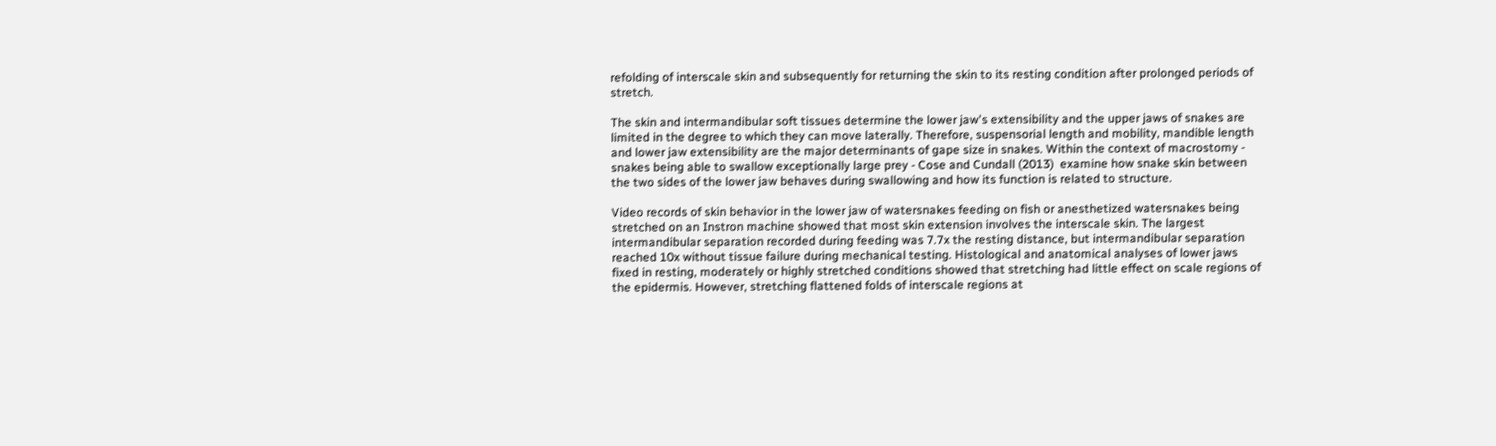refolding of interscale skin and subsequently for returning the skin to its resting condition after prolonged periods of stretch.

The skin and intermandibular soft tissues determine the lower jaw's extensibility and the upper jaws of snakes are limited in the degree to which they can move laterally. Therefore, suspensorial length and mobility, mandible length and lower jaw extensibility are the major determinants of gape size in snakes. Within the context of macrostomy - snakes being able to swallow exceptionally large prey - Cose and Cundall (2013)  examine how snake skin between the two sides of the lower jaw behaves during swallowing and how its function is related to structure.

Video records of skin behavior in the lower jaw of watersnakes feeding on fish or anesthetized watersnakes being stretched on an Instron machine showed that most skin extension involves the interscale skin. The largest intermandibular separation recorded during feeding was 7.7x the resting distance, but intermandibular separation reached 10x without tissue failure during mechanical testing. Histological and anatomical analyses of lower jaws fixed in resting, moderately or highly stretched conditions showed that stretching had little effect on scale regions of the epidermis. However, stretching flattened folds of interscale regions at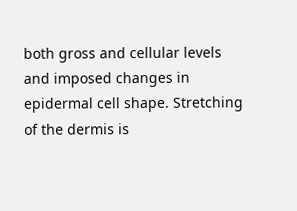both gross and cellular levels and imposed changes in epidermal cell shape. Stretching of the dermis is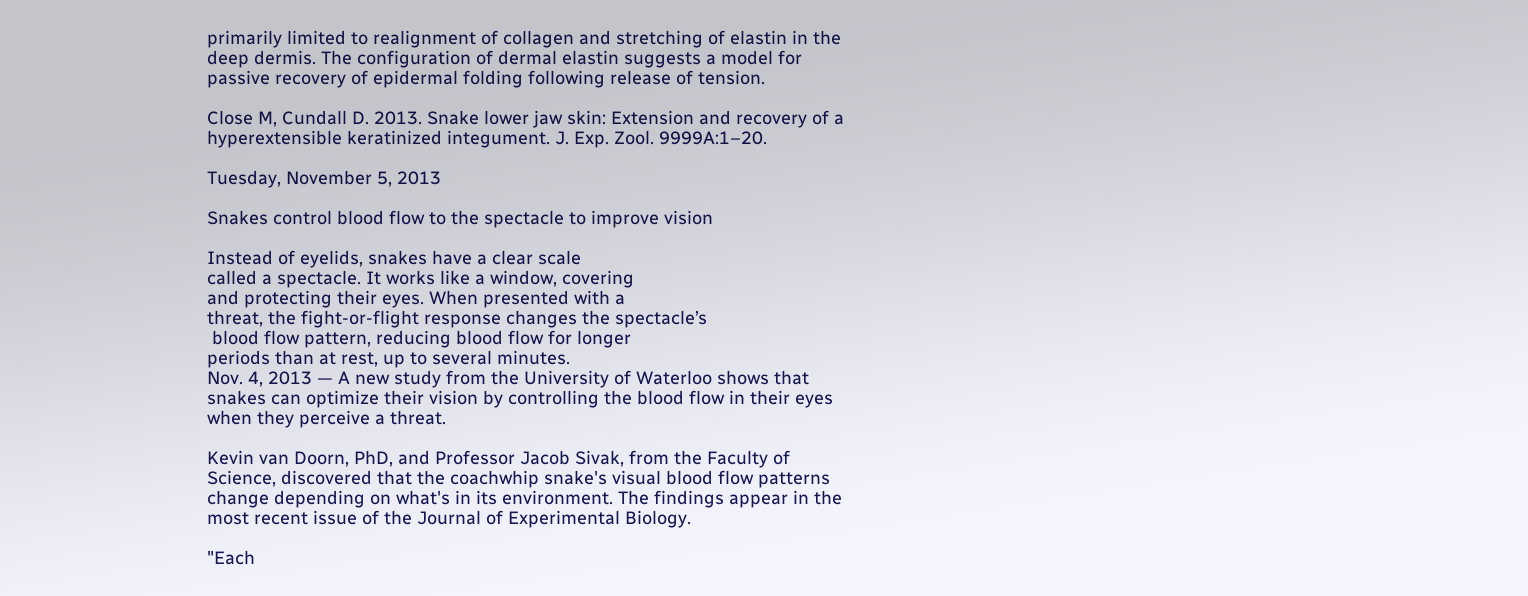primarily limited to realignment of collagen and stretching of elastin in the deep dermis. The configuration of dermal elastin suggests a model for passive recovery of epidermal folding following release of tension.

Close M, Cundall D. 2013. Snake lower jaw skin: Extension and recovery of a hyperextensible keratinized integument. J. Exp. Zool. 9999A:1–20.

Tuesday, November 5, 2013

Snakes control blood flow to the spectacle to improve vision

Instead of eyelids, snakes have a clear scale
called a spectacle. It works like a window, covering
and protecting their eyes. When presented with a
threat, the fight-or-flight response changes the spectacle’s
 blood flow pattern, reducing blood flow for longer
periods than at rest, up to several minutes.
Nov. 4, 2013 — A new study from the University of Waterloo shows that snakes can optimize their vision by controlling the blood flow in their eyes when they perceive a threat.

Kevin van Doorn, PhD, and Professor Jacob Sivak, from the Faculty of Science, discovered that the coachwhip snake's visual blood flow patterns change depending on what's in its environment. The findings appear in the most recent issue of the Journal of Experimental Biology.

"Each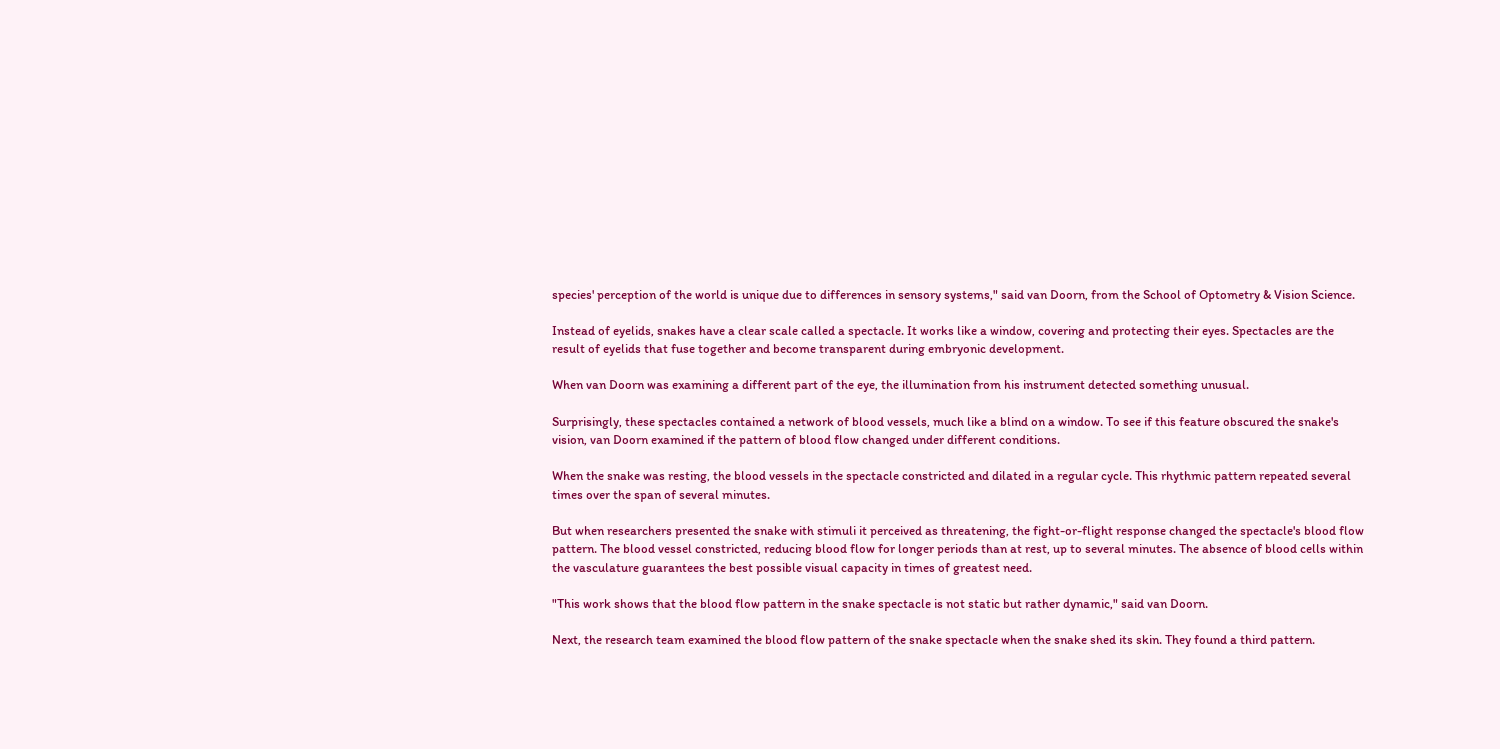species' perception of the world is unique due to differences in sensory systems," said van Doorn, from the School of Optometry & Vision Science.

Instead of eyelids, snakes have a clear scale called a spectacle. It works like a window, covering and protecting their eyes. Spectacles are the result of eyelids that fuse together and become transparent during embryonic development.

When van Doorn was examining a different part of the eye, the illumination from his instrument detected something unusual.

Surprisingly, these spectacles contained a network of blood vessels, much like a blind on a window. To see if this feature obscured the snake's vision, van Doorn examined if the pattern of blood flow changed under different conditions.

When the snake was resting, the blood vessels in the spectacle constricted and dilated in a regular cycle. This rhythmic pattern repeated several times over the span of several minutes.

But when researchers presented the snake with stimuli it perceived as threatening, the fight-or-flight response changed the spectacle's blood flow pattern. The blood vessel constricted, reducing blood flow for longer periods than at rest, up to several minutes. The absence of blood cells within the vasculature guarantees the best possible visual capacity in times of greatest need.

"This work shows that the blood flow pattern in the snake spectacle is not static but rather dynamic," said van Doorn.

Next, the research team examined the blood flow pattern of the snake spectacle when the snake shed its skin. They found a third pattern.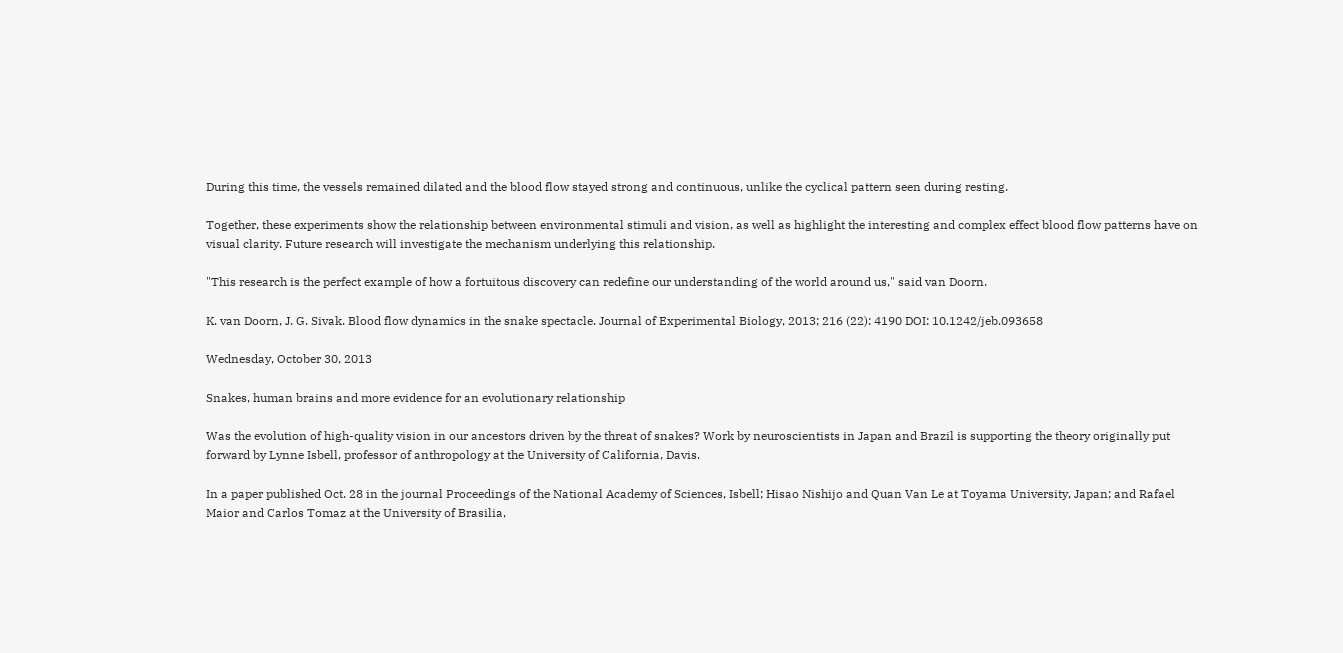During this time, the vessels remained dilated and the blood flow stayed strong and continuous, unlike the cyclical pattern seen during resting.

Together, these experiments show the relationship between environmental stimuli and vision, as well as highlight the interesting and complex effect blood flow patterns have on visual clarity. Future research will investigate the mechanism underlying this relationship.

"This research is the perfect example of how a fortuitous discovery can redefine our understanding of the world around us," said van Doorn.

K. van Doorn, J. G. Sivak. Blood flow dynamics in the snake spectacle. Journal of Experimental Biology, 2013; 216 (22): 4190 DOI: 10.1242/jeb.093658

Wednesday, October 30, 2013

Snakes, human brains and more evidence for an evolutionary relationship

Was the evolution of high-quality vision in our ancestors driven by the threat of snakes? Work by neuroscientists in Japan and Brazil is supporting the theory originally put forward by Lynne Isbell, professor of anthropology at the University of California, Davis.

In a paper published Oct. 28 in the journal Proceedings of the National Academy of Sciences, Isbell; Hisao Nishijo and Quan Van Le at Toyama University, Japan; and Rafael Maior and Carlos Tomaz at the University of Brasilia,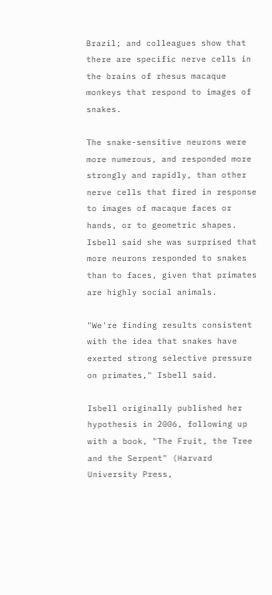Brazil; and colleagues show that there are specific nerve cells in the brains of rhesus macaque monkeys that respond to images of snakes.

The snake-sensitive neurons were more numerous, and responded more strongly and rapidly, than other nerve cells that fired in response to images of macaque faces or hands, or to geometric shapes. Isbell said she was surprised that more neurons responded to snakes than to faces, given that primates are highly social animals.

"We're finding results consistent with the idea that snakes have exerted strong selective pressure on primates," Isbell said.

Isbell originally published her hypothesis in 2006, following up with a book, "The Fruit, the Tree and the Serpent" (Harvard University Press,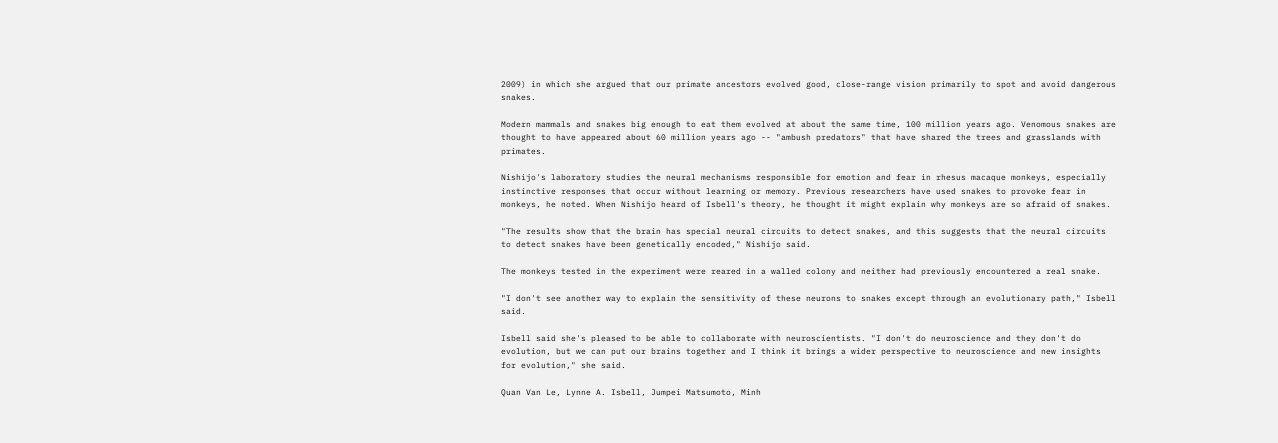2009) in which she argued that our primate ancestors evolved good, close-range vision primarily to spot and avoid dangerous snakes.

Modern mammals and snakes big enough to eat them evolved at about the same time, 100 million years ago. Venomous snakes are thought to have appeared about 60 million years ago -- "ambush predators" that have shared the trees and grasslands with primates.

Nishijo's laboratory studies the neural mechanisms responsible for emotion and fear in rhesus macaque monkeys, especially instinctive responses that occur without learning or memory. Previous researchers have used snakes to provoke fear in monkeys, he noted. When Nishijo heard of Isbell's theory, he thought it might explain why monkeys are so afraid of snakes.

"The results show that the brain has special neural circuits to detect snakes, and this suggests that the neural circuits to detect snakes have been genetically encoded," Nishijo said.

The monkeys tested in the experiment were reared in a walled colony and neither had previously encountered a real snake.

"I don't see another way to explain the sensitivity of these neurons to snakes except through an evolutionary path," Isbell said.

Isbell said she's pleased to be able to collaborate with neuroscientists. "I don't do neuroscience and they don't do evolution, but we can put our brains together and I think it brings a wider perspective to neuroscience and new insights for evolution," she said.

Quan Van Le, Lynne A. Isbell, Jumpei Matsumoto, Minh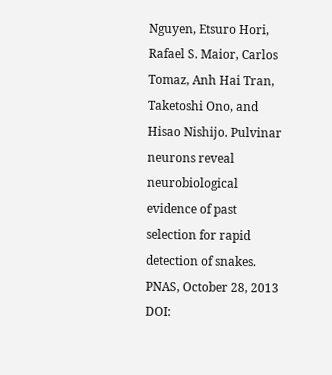Nguyen, Etsuro Hori, Rafael S. Maior, Carlos Tomaz, Anh Hai Tran, Taketoshi Ono, and Hisao Nishijo. Pulvinar neurons reveal neurobiological evidence of past selection for rapid detection of snakes. PNAS, October 28, 2013 DOI: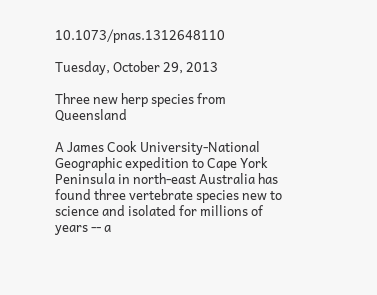10.1073/pnas.1312648110

Tuesday, October 29, 2013

Three new herp species from Queensland

A James Cook University-National Geographic expedition to Cape York Peninsula in north-east Australia has found three vertebrate species new to science and isolated for millions of years -- a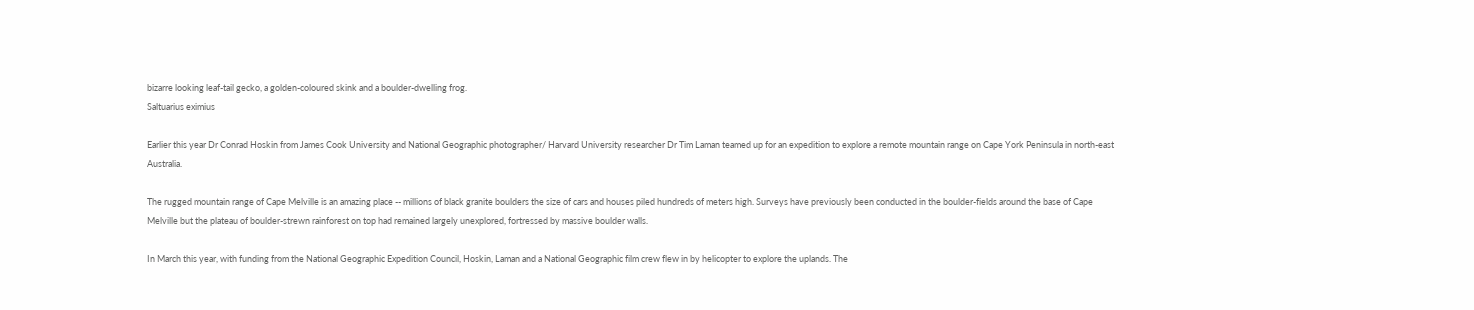bizarre looking leaf-tail gecko, a golden-coloured skink and a boulder-dwelling frog.
Saltuarius eximius

Earlier this year Dr Conrad Hoskin from James Cook University and National Geographic photographer/ Harvard University researcher Dr Tim Laman teamed up for an expedition to explore a remote mountain range on Cape York Peninsula in north-east Australia.

The rugged mountain range of Cape Melville is an amazing place -- millions of black granite boulders the size of cars and houses piled hundreds of meters high. Surveys have previously been conducted in the boulder-fields around the base of Cape Melville but the plateau of boulder-strewn rainforest on top had remained largely unexplored, fortressed by massive boulder walls.

In March this year, with funding from the National Geographic Expedition Council, Hoskin, Laman and a National Geographic film crew flew in by helicopter to explore the uplands. The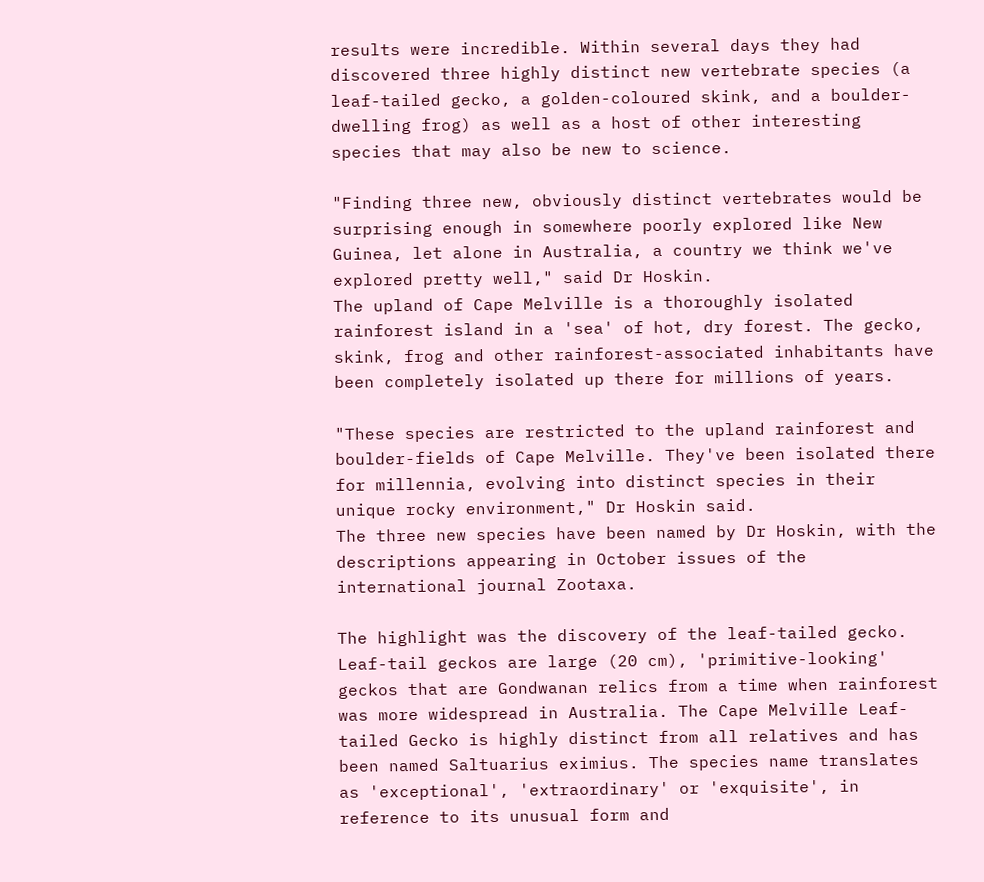results were incredible. Within several days they had discovered three highly distinct new vertebrate species (a leaf-tailed gecko, a golden-coloured skink, and a boulder-dwelling frog) as well as a host of other interesting species that may also be new to science.

"Finding three new, obviously distinct vertebrates would be surprising enough in somewhere poorly explored like New Guinea, let alone in Australia, a country we think we've explored pretty well," said Dr Hoskin.
The upland of Cape Melville is a thoroughly isolated rainforest island in a 'sea' of hot, dry forest. The gecko, skink, frog and other rainforest-associated inhabitants have been completely isolated up there for millions of years.

"These species are restricted to the upland rainforest and boulder-fields of Cape Melville. They've been isolated there for millennia, evolving into distinct species in their unique rocky environment," Dr Hoskin said.
The three new species have been named by Dr Hoskin, with the descriptions appearing in October issues of the international journal Zootaxa.

The highlight was the discovery of the leaf-tailed gecko. Leaf-tail geckos are large (20 cm), 'primitive-looking' geckos that are Gondwanan relics from a time when rainforest was more widespread in Australia. The Cape Melville Leaf-tailed Gecko is highly distinct from all relatives and has been named Saltuarius eximius. The species name translates as 'exceptional', 'extraordinary' or 'exquisite', in reference to its unusual form and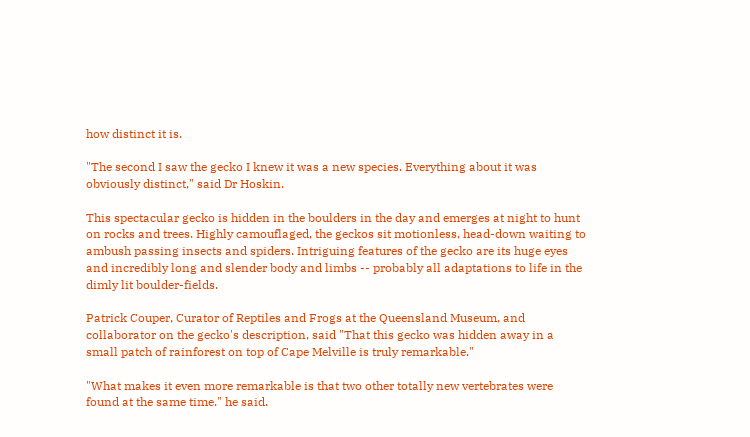how distinct it is.

"The second I saw the gecko I knew it was a new species. Everything about it was obviously distinct," said Dr Hoskin.

This spectacular gecko is hidden in the boulders in the day and emerges at night to hunt on rocks and trees. Highly camouflaged, the geckos sit motionless, head-down waiting to ambush passing insects and spiders. Intriguing features of the gecko are its huge eyes and incredibly long and slender body and limbs -- probably all adaptations to life in the dimly lit boulder-fields.

Patrick Couper, Curator of Reptiles and Frogs at the Queensland Museum, and collaborator on the gecko's description, said "That this gecko was hidden away in a small patch of rainforest on top of Cape Melville is truly remarkable."

"What makes it even more remarkable is that two other totally new vertebrates were found at the same time." he said.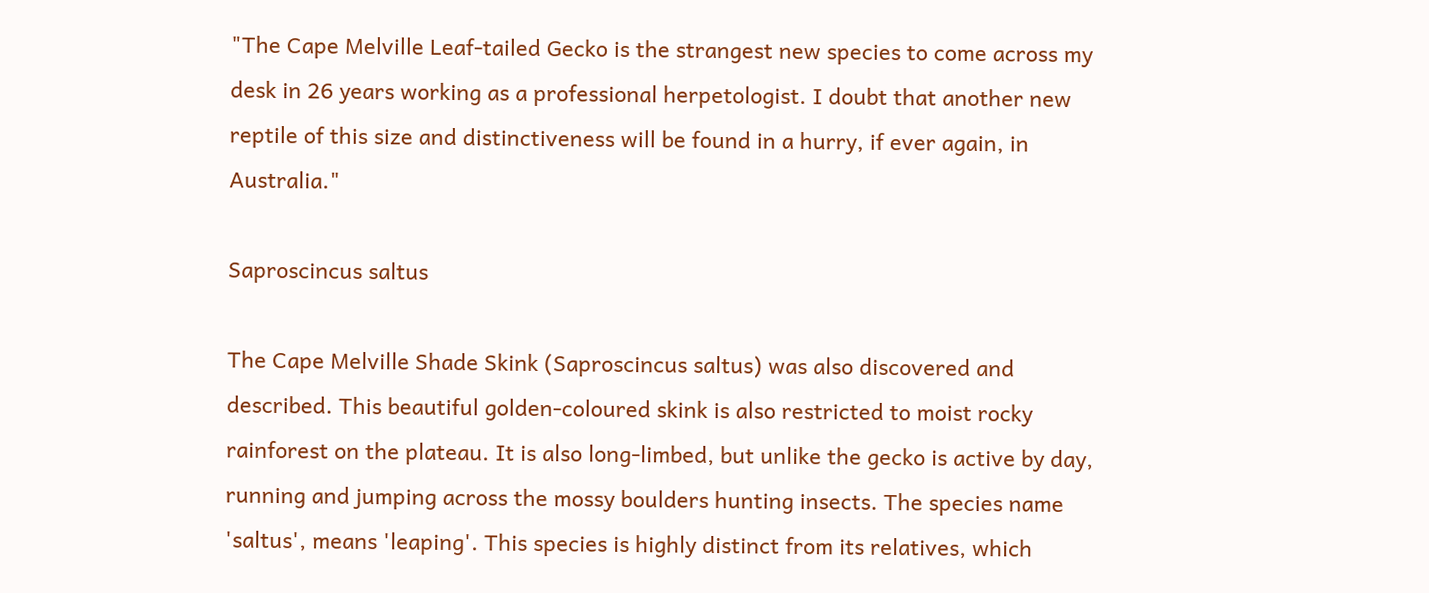"The Cape Melville Leaf-tailed Gecko is the strangest new species to come across my desk in 26 years working as a professional herpetologist. I doubt that another new reptile of this size and distinctiveness will be found in a hurry, if ever again, in Australia."

Saproscincus saltus

The Cape Melville Shade Skink (Saproscincus saltus) was also discovered and described. This beautiful golden-coloured skink is also restricted to moist rocky rainforest on the plateau. It is also long-limbed, but unlike the gecko is active by day, running and jumping across the mossy boulders hunting insects. The species name 'saltus', means 'leaping'. This species is highly distinct from its relatives, which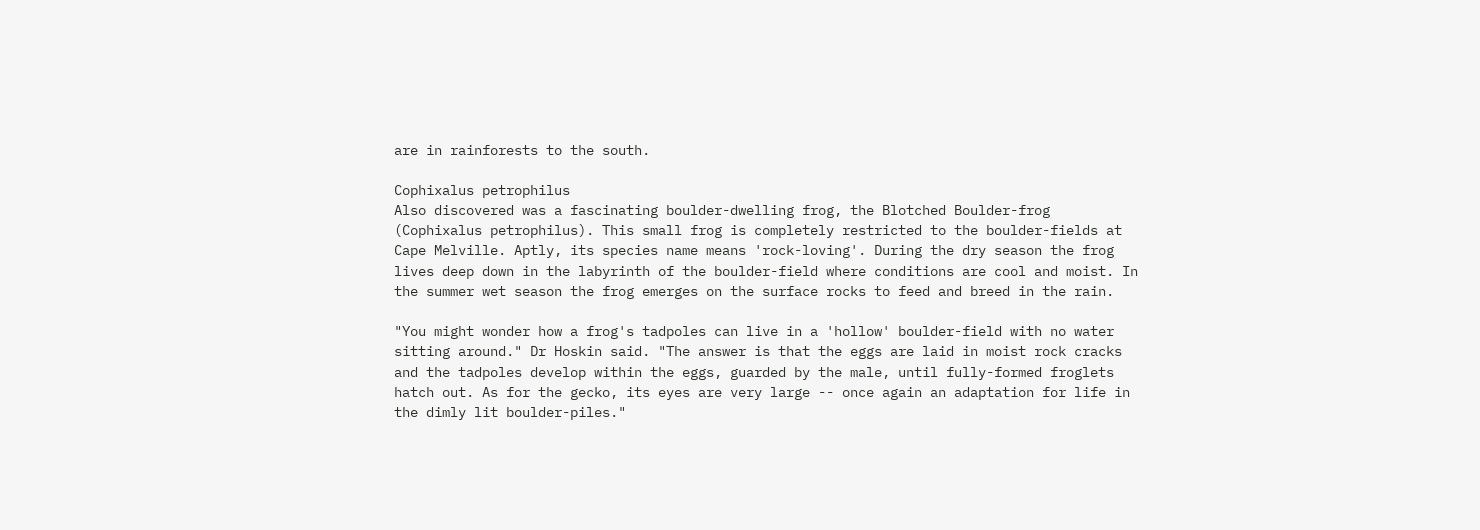are in rainforests to the south.

Cophixalus petrophilus
Also discovered was a fascinating boulder-dwelling frog, the Blotched Boulder-frog (Cophixalus petrophilus). This small frog is completely restricted to the boulder-fields at Cape Melville. Aptly, its species name means 'rock-loving'. During the dry season the frog lives deep down in the labyrinth of the boulder-field where conditions are cool and moist. In the summer wet season the frog emerges on the surface rocks to feed and breed in the rain.

"You might wonder how a frog's tadpoles can live in a 'hollow' boulder-field with no water sitting around." Dr Hoskin said. "The answer is that the eggs are laid in moist rock cracks and the tadpoles develop within the eggs, guarded by the male, until fully-formed froglets hatch out. As for the gecko, its eyes are very large -- once again an adaptation for life in the dimly lit boulder-piles."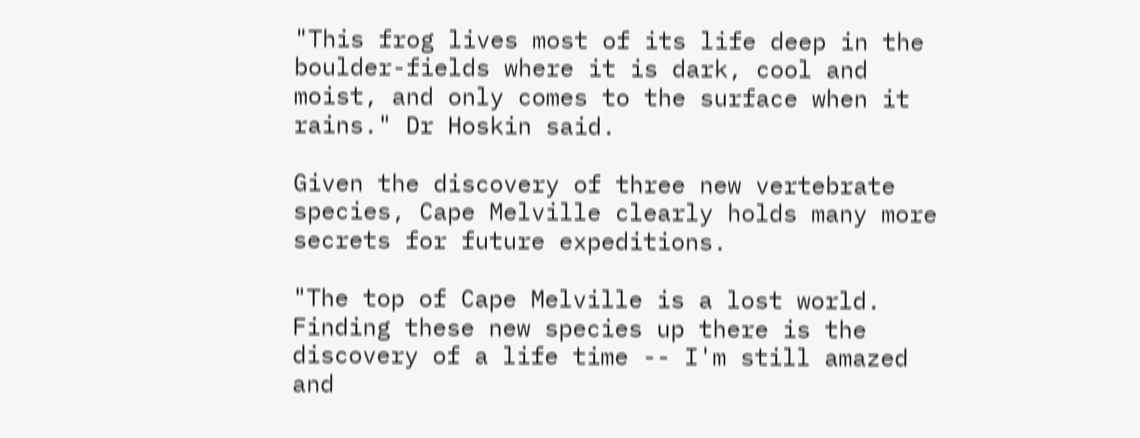"This frog lives most of its life deep in the boulder-fields where it is dark, cool and moist, and only comes to the surface when it rains." Dr Hoskin said.

Given the discovery of three new vertebrate species, Cape Melville clearly holds many more secrets for future expeditions.

"The top of Cape Melville is a lost world. Finding these new species up there is the discovery of a life time -- I'm still amazed and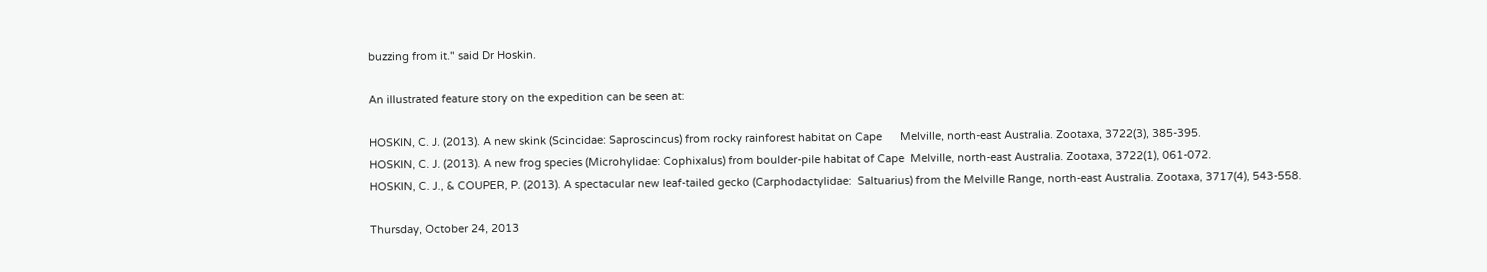buzzing from it." said Dr Hoskin.

An illustrated feature story on the expedition can be seen at:

HOSKIN, C. J. (2013). A new skink (Scincidae: Saproscincus) from rocky rainforest habitat on Cape      Melville, north-east Australia. Zootaxa, 3722(3), 385-395.
HOSKIN, C. J. (2013). A new frog species (Microhylidae: Cophixalus) from boulder-pile habitat of Cape  Melville, north-east Australia. Zootaxa, 3722(1), 061-072.
HOSKIN, C. J., & COUPER, P. (2013). A spectacular new leaf-tailed gecko (Carphodactylidae:  Saltuarius) from the Melville Range, north-east Australia. Zootaxa, 3717(4), 543-558.

Thursday, October 24, 2013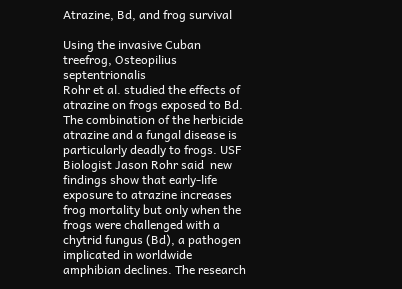Atrazine, Bd, and frog survival

Using the invasive Cuban treefrog, Osteopilius septentrionalis
Rohr et al. studied the effects of atrazine on frogs exposed to Bd.
The combination of the herbicide atrazine and a fungal disease is particularly deadly to frogs. USF Biologist Jason Rohr said  new findings show that early-life exposure to atrazine increases frog mortality but only when the frogs were challenged with a chytrid fungus (Bd), a pathogen implicated in worldwide amphibian declines. The research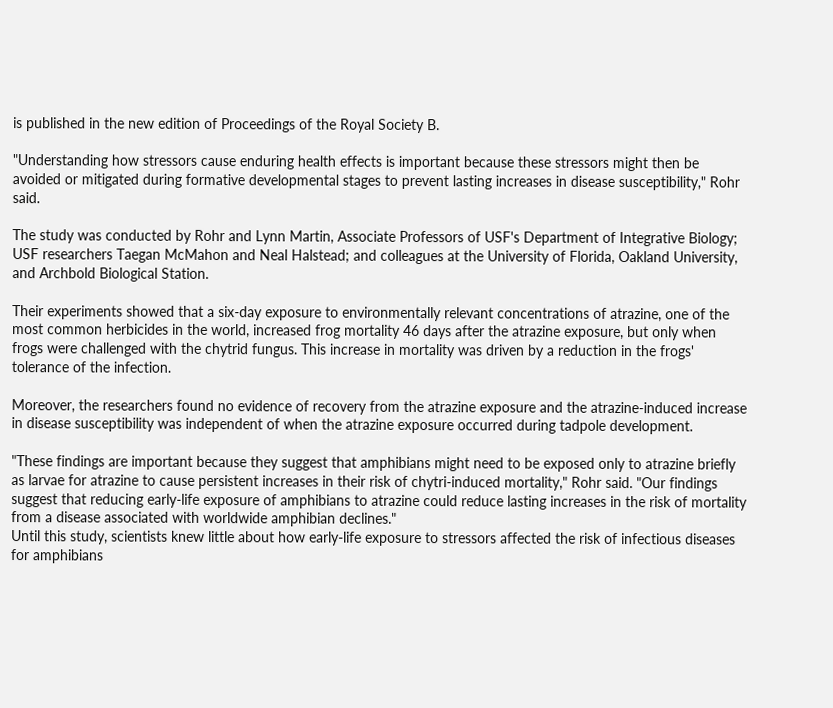is published in the new edition of Proceedings of the Royal Society B.

"Understanding how stressors cause enduring health effects is important because these stressors might then be avoided or mitigated during formative developmental stages to prevent lasting increases in disease susceptibility," Rohr said.

The study was conducted by Rohr and Lynn Martin, Associate Professors of USF's Department of Integrative Biology; USF researchers Taegan McMahon and Neal Halstead; and colleagues at the University of Florida, Oakland University, and Archbold Biological Station.

Their experiments showed that a six-day exposure to environmentally relevant concentrations of atrazine, one of the most common herbicides in the world, increased frog mortality 46 days after the atrazine exposure, but only when frogs were challenged with the chytrid fungus. This increase in mortality was driven by a reduction in the frogs' tolerance of the infection.

Moreover, the researchers found no evidence of recovery from the atrazine exposure and the atrazine-induced increase in disease susceptibility was independent of when the atrazine exposure occurred during tadpole development.

"These findings are important because they suggest that amphibians might need to be exposed only to atrazine briefly as larvae for atrazine to cause persistent increases in their risk of chytri-induced mortality," Rohr said. "Our findings suggest that reducing early-life exposure of amphibians to atrazine could reduce lasting increases in the risk of mortality from a disease associated with worldwide amphibian declines."
Until this study, scientists knew little about how early-life exposure to stressors affected the risk of infectious diseases for amphibians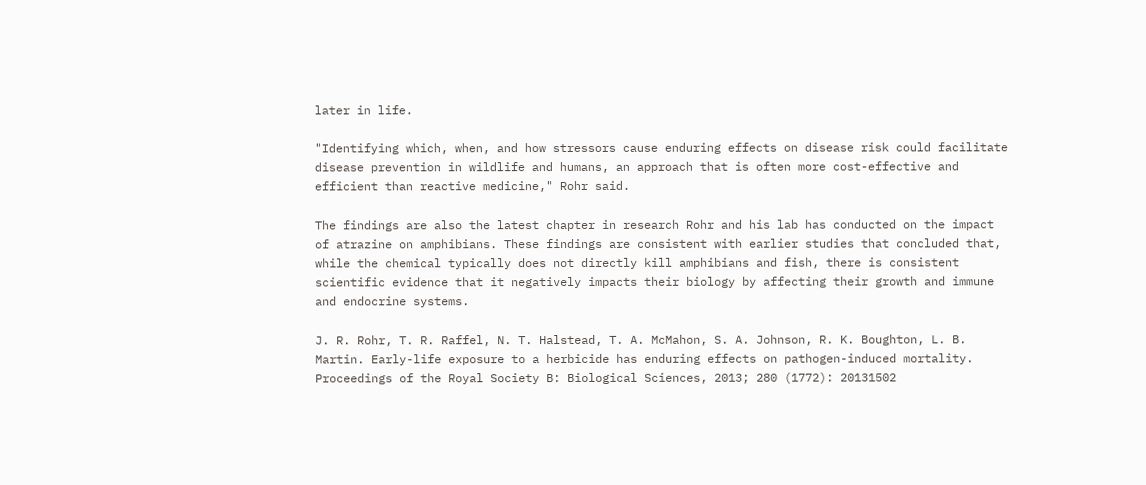later in life.

"Identifying which, when, and how stressors cause enduring effects on disease risk could facilitate disease prevention in wildlife and humans, an approach that is often more cost-effective and efficient than reactive medicine," Rohr said.

The findings are also the latest chapter in research Rohr and his lab has conducted on the impact of atrazine on amphibians. These findings are consistent with earlier studies that concluded that, while the chemical typically does not directly kill amphibians and fish, there is consistent scientific evidence that it negatively impacts their biology by affecting their growth and immune and endocrine systems.

J. R. Rohr, T. R. Raffel, N. T. Halstead, T. A. McMahon, S. A. Johnson, R. K. Boughton, L. B. Martin. Early-life exposure to a herbicide has enduring effects on pathogen-induced mortality. Proceedings of the Royal Society B: Biological Sciences, 2013; 280 (1772): 20131502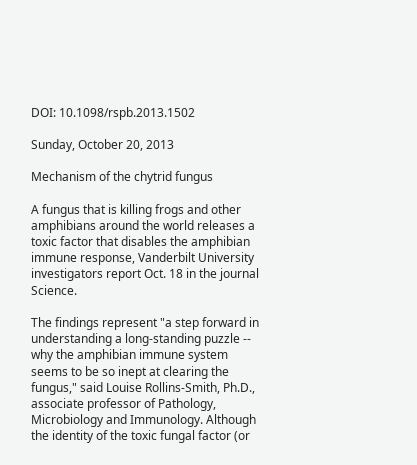DOI: 10.1098/rspb.2013.1502

Sunday, October 20, 2013

Mechanism of the chytrid fungus

A fungus that is killing frogs and other amphibians around the world releases a toxic factor that disables the amphibian immune response, Vanderbilt University investigators report Oct. 18 in the journal Science.

The findings represent "a step forward in understanding a long-standing puzzle -- why the amphibian immune system seems to be so inept at clearing the fungus," said Louise Rollins-Smith, Ph.D., associate professor of Pathology, Microbiology and Immunology. Although the identity of the toxic fungal factor (or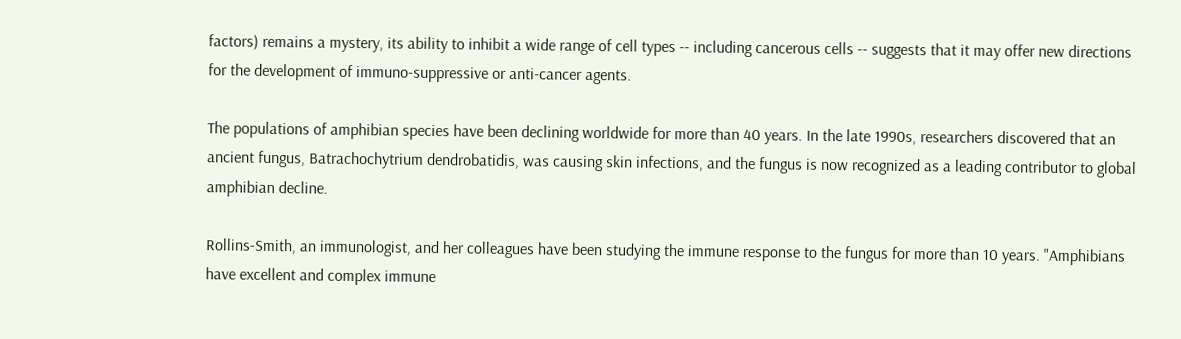factors) remains a mystery, its ability to inhibit a wide range of cell types -- including cancerous cells -- suggests that it may offer new directions for the development of immuno-suppressive or anti-cancer agents.

The populations of amphibian species have been declining worldwide for more than 40 years. In the late 1990s, researchers discovered that an ancient fungus, Batrachochytrium dendrobatidis, was causing skin infections, and the fungus is now recognized as a leading contributor to global amphibian decline.

Rollins-Smith, an immunologist, and her colleagues have been studying the immune response to the fungus for more than 10 years. "Amphibians have excellent and complex immune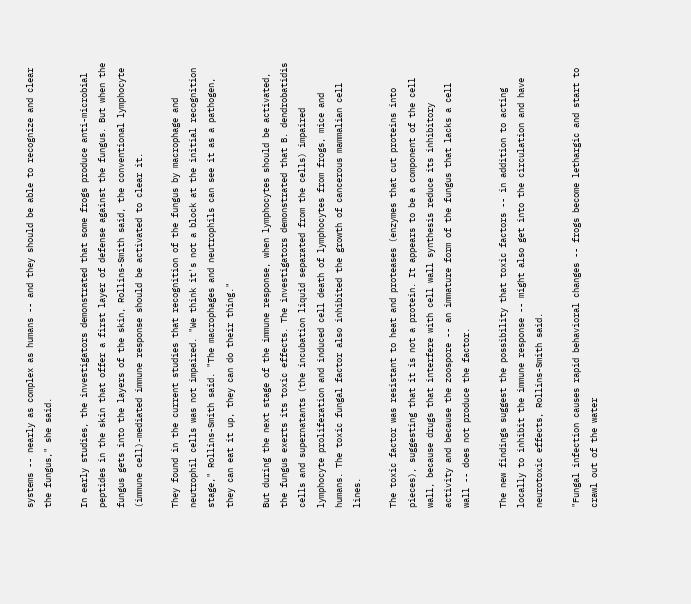systems -- nearly as complex as humans -- and they should be able to recognize and clear the fungus," she said.

In early studies, the investigators demonstrated that some frogs produce anti-microbial peptides in the skin that offer a first layer of defense against the fungus. But when the fungus gets into the layers of the skin, Rollins-Smith said, the conventional lymphocyte (immune cell)-mediated immune response should be activated to clear it.

They found in the current studies that recognition of the fungus by macrophage and neutrophil cells was not impaired. "We think it's not a block at the initial recognition stage," Rollins-Smith said. "The macrophages and neutrophils can see it as a pathogen, they can eat it up, they can do their thing."

But during the next stage of the immune response, when lymphocytes should be activated, the fungus exerts its toxic effects. The investigators demonstrated that B. dendrobatidis cells and supernatants (the incubation liquid separated from the cells) impaired lymphocyte proliferation and induced cell death of lymphocytes from frogs, mice and humans. The toxic fungal factor also inhibited the growth of cancerous mammalian cell lines.

The toxic factor was resistant to heat and proteases (enzymes that cut proteins into pieces), suggesting that it is not a protein. It appears to be a component of the cell wall, because drugs that interfere with cell wall synthesis reduce its inhibitory activity and because the zoospore -- an immature form of the fungus that lacks a cell wall -- does not produce the factor.

The new findings suggest the possibility that toxic factors -- in addition to acting locally to inhibit the immune response -- might also get into the circulation and have neurotoxic effects, Rollins-Smith said.

"Fungal infection causes rapid behavioral changes -- frogs become lethargic and start to crawl out of the water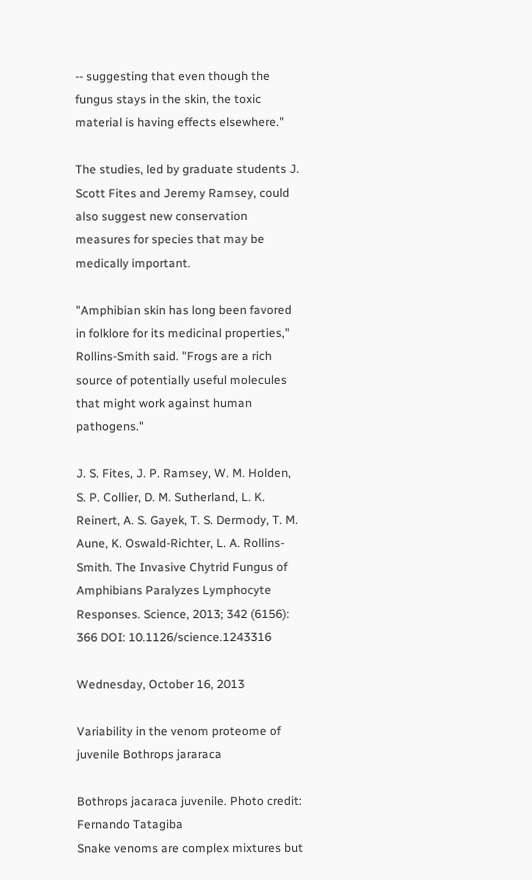-- suggesting that even though the fungus stays in the skin, the toxic material is having effects elsewhere."

The studies, led by graduate students J. Scott Fites and Jeremy Ramsey, could also suggest new conservation measures for species that may be medically important.

"Amphibian skin has long been favored in folklore for its medicinal properties," Rollins-Smith said. "Frogs are a rich source of potentially useful molecules that might work against human pathogens."

J. S. Fites, J. P. Ramsey, W. M. Holden, S. P. Collier, D. M. Sutherland, L. K. Reinert, A. S. Gayek, T. S. Dermody, T. M. Aune, K. Oswald-Richter, L. A. Rollins-Smith. The Invasive Chytrid Fungus of Amphibians Paralyzes Lymphocyte Responses. Science, 2013; 342 (6156): 366 DOI: 10.1126/science.1243316

Wednesday, October 16, 2013

Variability in the venom proteome of juvenile Bothrops jararaca

Bothrops jacaraca juvenile. Photo credit: Fernando Tatagiba
Snake venoms are complex mixtures but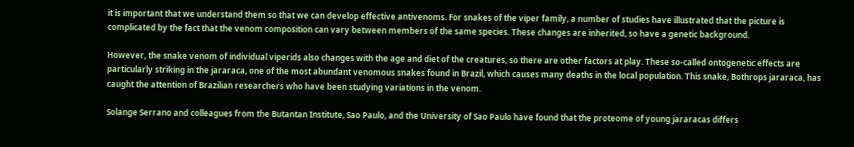it is important that we understand them so that we can develop effective antivenoms. For snakes of the viper family, a number of studies have illustrated that the picture is complicated by the fact that the venom composition can vary between members of the same species. These changes are inherited, so have a genetic background.

However, the snake venom of individual viperids also changes with the age and diet of the creatures, so there are other factors at play. These so-called ontogenetic effects are particularly striking in the jararaca, one of the most abundant venomous snakes found in Brazil, which causes many deaths in the local population. This snake, Bothrops jararaca, has caught the attention of Brazilian researchers who have been studying variations in the venom.

Solange Serrano and colleagues from the Butantan Institute, Sao Paulo, and the University of Sao Paulo have found that the proteome of young jararacas differs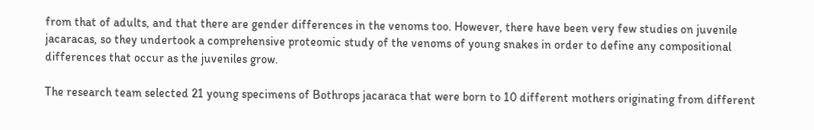from that of adults, and that there are gender differences in the venoms too. However, there have been very few studies on juvenile jacaracas, so they undertook a comprehensive proteomic study of the venoms of young snakes in order to define any compositional differences that occur as the juveniles grow.

The research team selected 21 young specimens of Bothrops jacaraca that were born to 10 different mothers originating from different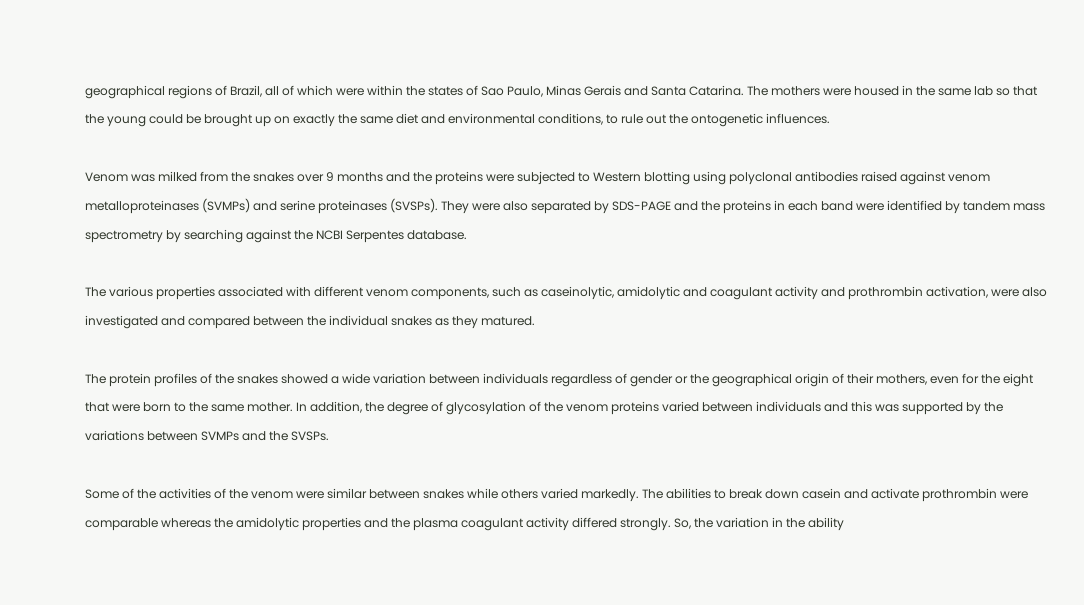geographical regions of Brazil, all of which were within the states of Sao Paulo, Minas Gerais and Santa Catarina. The mothers were housed in the same lab so that the young could be brought up on exactly the same diet and environmental conditions, to rule out the ontogenetic influences.

Venom was milked from the snakes over 9 months and the proteins were subjected to Western blotting using polyclonal antibodies raised against venom metalloproteinases (SVMPs) and serine proteinases (SVSPs). They were also separated by SDS-PAGE and the proteins in each band were identified by tandem mass spectrometry by searching against the NCBI Serpentes database.

The various properties associated with different venom components, such as caseinolytic, amidolytic and coagulant activity and prothrombin activation, were also investigated and compared between the individual snakes as they matured.

The protein profiles of the snakes showed a wide variation between individuals regardless of gender or the geographical origin of their mothers, even for the eight that were born to the same mother. In addition, the degree of glycosylation of the venom proteins varied between individuals and this was supported by the variations between SVMPs and the SVSPs.

Some of the activities of the venom were similar between snakes while others varied markedly. The abilities to break down casein and activate prothrombin were comparable whereas the amidolytic properties and the plasma coagulant activity differed strongly. So, the variation in the ability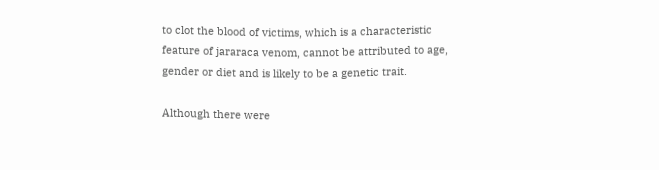to clot the blood of victims, which is a characteristic feature of jararaca venom, cannot be attributed to age, gender or diet and is likely to be a genetic trait.

Although there were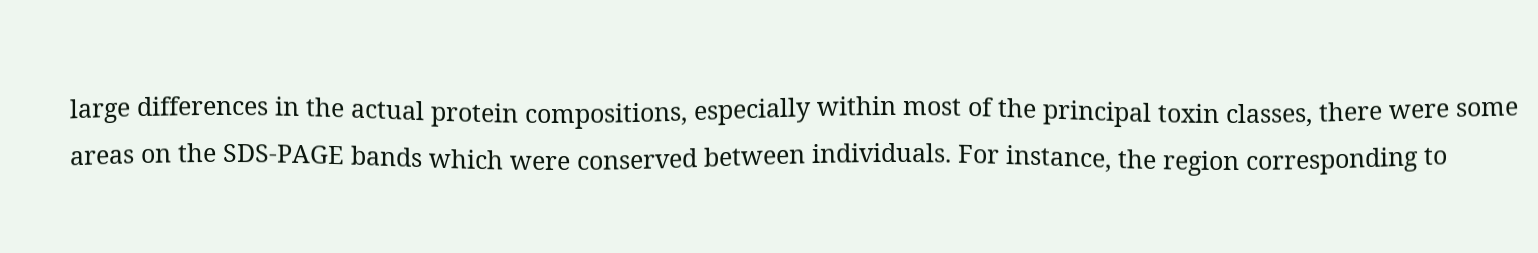large differences in the actual protein compositions, especially within most of the principal toxin classes, there were some areas on the SDS-PAGE bands which were conserved between individuals. For instance, the region corresponding to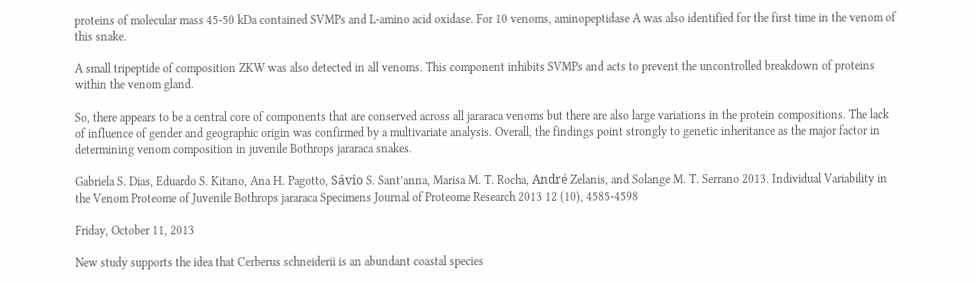proteins of molecular mass 45-50 kDa contained SVMPs and L-amino acid oxidase. For 10 venoms, aminopeptidase A was also identified for the first time in the venom of this snake.

A small tripeptide of composition ZKW was also detected in all venoms. This component inhibits SVMPs and acts to prevent the uncontrolled breakdown of proteins within the venom gland.

So, there appears to be a central core of components that are conserved across all jararaca venoms but there are also large variations in the protein compositions. The lack of influence of gender and geographic origin was confirmed by a multivariate analysis. Overall, the findings point strongly to genetic inheritance as the major factor in determining venom composition in juvenile Bothrops jararaca snakes.

Gabriela S. Dias, Eduardo S. Kitano, Ana H. Pagotto, Sávio S. Sant’anna, Marisa M. T. Rocha, André Zelanis, and Solange M. T. Serrano 2013. Individual Variability in the Venom Proteome of Juvenile Bothrops jararaca Specimens Journal of Proteome Research 2013 12 (10), 4585-4598

Friday, October 11, 2013

New study supports the idea that Cerberus schneiderii is an abundant coastal species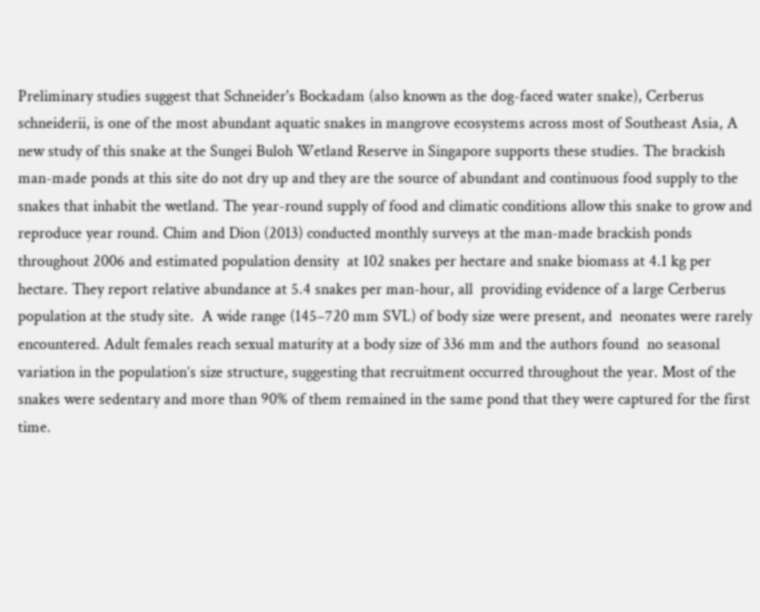Preliminary studies suggest that Schneider's Bockadam (also known as the dog-faced water snake), Cerberus schneiderii, is one of the most abundant aquatic snakes in mangrove ecosystems across most of Southeast Asia, A new study of this snake at the Sungei Buloh Wetland Reserve in Singapore supports these studies. The brackish man-made ponds at this site do not dry up and they are the source of abundant and continuous food supply to the snakes that inhabit the wetland. The year-round supply of food and climatic conditions allow this snake to grow and reproduce year round. Chim and Dion (2013) conducted monthly surveys at the man-made brackish ponds throughout 2006 and estimated population density  at 102 snakes per hectare and snake biomass at 4.1 kg per hectare. They report relative abundance at 5.4 snakes per man-hour, all  providing evidence of a large Cerberus population at the study site.  A wide range (145–720 mm SVL) of body size were present, and  neonates were rarely encountered. Adult females reach sexual maturity at a body size of 336 mm and the authors found  no seasonal variation in the population’s size structure, suggesting that recruitment occurred throughout the year. Most of the snakes were sedentary and more than 90% of them remained in the same pond that they were captured for the first time.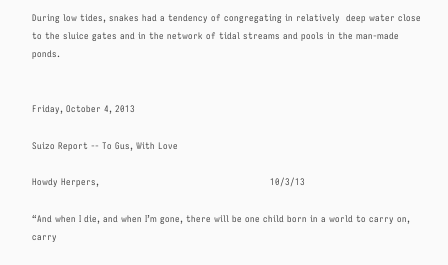During low tides, snakes had a tendency of congregating in relatively  deep water close to the sluice gates and in the network of tidal streams and pools in the man-made ponds.


Friday, October 4, 2013

Suizo Report -- To Gus, With Love

Howdy Herpers,                                                         10/3/13

“And when I die, and when I’m gone, there will be one child born in a world to carry on, carry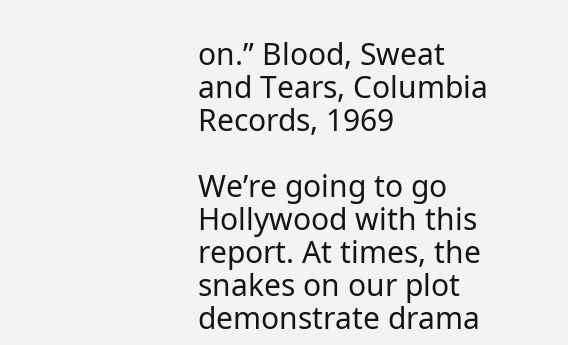on.” Blood, Sweat and Tears, Columbia Records, 1969

We’re going to go Hollywood with this report. At times, the snakes on our plot demonstrate drama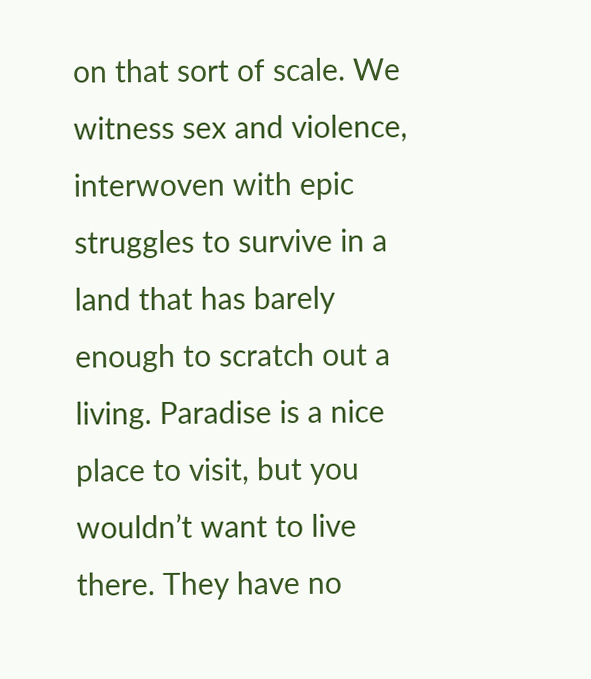on that sort of scale. We witness sex and violence, interwoven with epic struggles to survive in a land that has barely enough to scratch out a living. Paradise is a nice place to visit, but you wouldn’t want to live there. They have no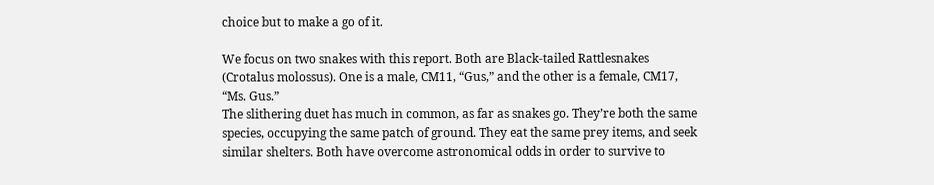choice but to make a go of it.

We focus on two snakes with this report. Both are Black-tailed Rattlesnakes (Crotalus molossus). One is a male, CM11, “Gus,” and the other is a female, CM17, “Ms. Gus.”
The slithering duet has much in common, as far as snakes go. They’re both the same species, occupying the same patch of ground. They eat the same prey items, and seek similar shelters. Both have overcome astronomical odds in order to survive to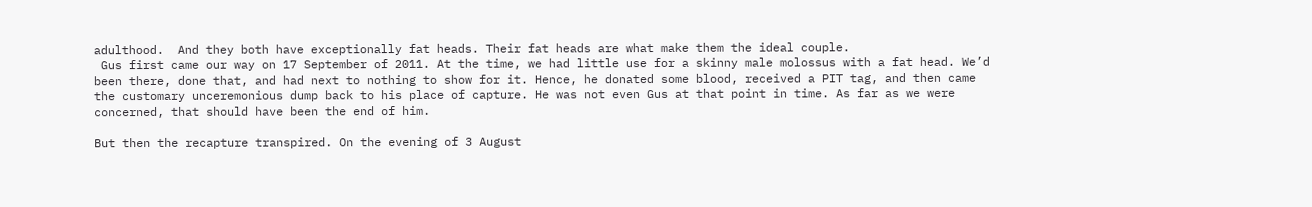adulthood.  And they both have exceptionally fat heads. Their fat heads are what make them the ideal couple.
 Gus first came our way on 17 September of 2011. At the time, we had little use for a skinny male molossus with a fat head. We’d been there, done that, and had next to nothing to show for it. Hence, he donated some blood, received a PIT tag, and then came the customary unceremonious dump back to his place of capture. He was not even Gus at that point in time. As far as we were concerned, that should have been the end of him.

But then the recapture transpired. On the evening of 3 August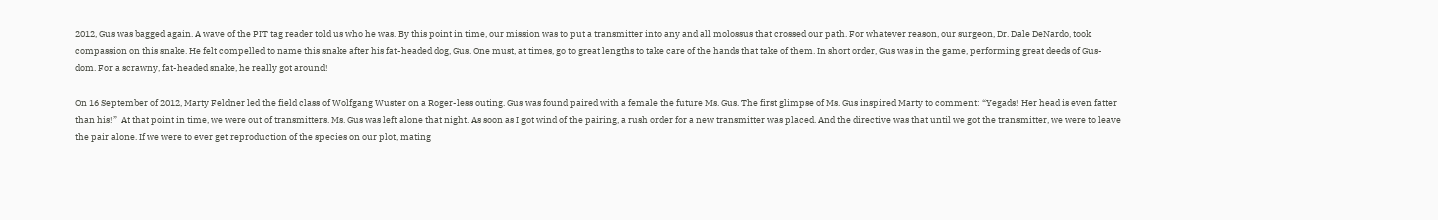2012, Gus was bagged again. A wave of the PIT tag reader told us who he was. By this point in time, our mission was to put a transmitter into any and all molossus that crossed our path. For whatever reason, our surgeon, Dr. Dale DeNardo, took compassion on this snake. He felt compelled to name this snake after his fat-headed dog, Gus. One must, at times, go to great lengths to take care of the hands that take of them. In short order, Gus was in the game, performing great deeds of Gus-dom. For a scrawny, fat-headed snake, he really got around!

On 16 September of 2012, Marty Feldner led the field class of Wolfgang Wuster on a Roger-less outing. Gus was found paired with a female the future Ms. Gus. The first glimpse of Ms. Gus inspired Marty to comment: “Yegads! Her head is even fatter than his!”  At that point in time, we were out of transmitters. Ms. Gus was left alone that night. As soon as I got wind of the pairing, a rush order for a new transmitter was placed. And the directive was that until we got the transmitter, we were to leave the pair alone. If we were to ever get reproduction of the species on our plot, mating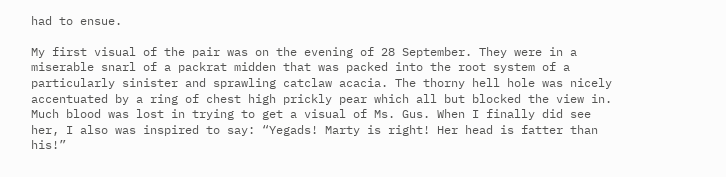had to ensue.

My first visual of the pair was on the evening of 28 September. They were in a miserable snarl of a packrat midden that was packed into the root system of a particularly sinister and sprawling catclaw acacia. The thorny hell hole was nicely accentuated by a ring of chest high prickly pear which all but blocked the view in. Much blood was lost in trying to get a visual of Ms. Gus. When I finally did see her, I also was inspired to say: “Yegads! Marty is right! Her head is fatter than his!”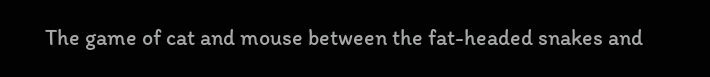The game of cat and mouse between the fat-headed snakes and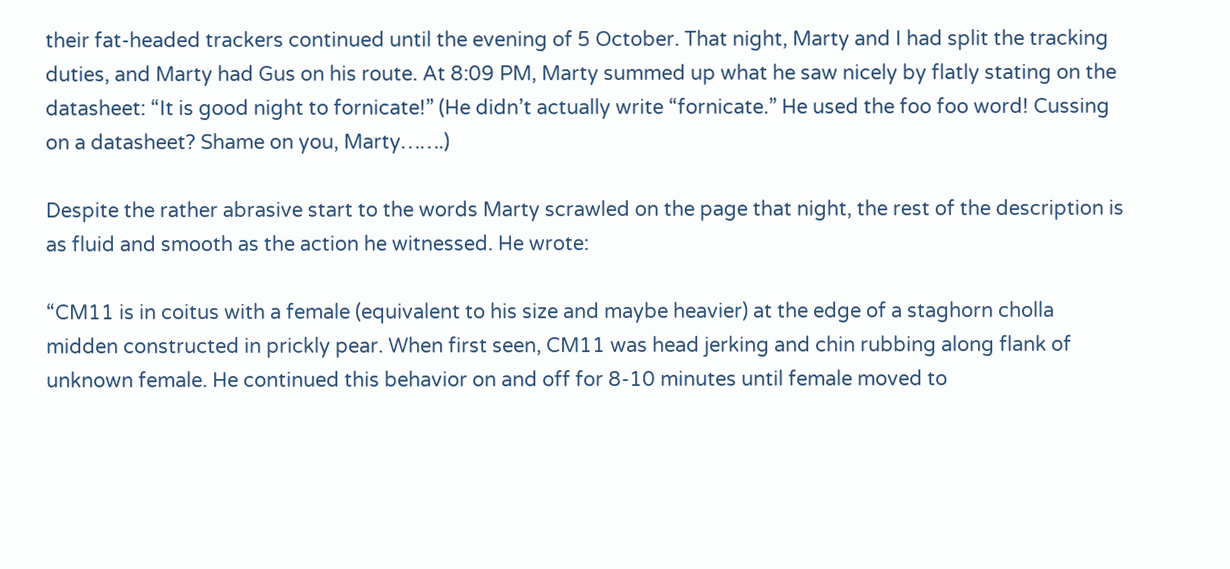their fat-headed trackers continued until the evening of 5 October. That night, Marty and I had split the tracking duties, and Marty had Gus on his route. At 8:09 PM, Marty summed up what he saw nicely by flatly stating on the datasheet: “It is good night to fornicate!” (He didn’t actually write “fornicate.” He used the foo foo word! Cussing on a datasheet? Shame on you, Marty…….)

Despite the rather abrasive start to the words Marty scrawled on the page that night, the rest of the description is as fluid and smooth as the action he witnessed. He wrote:

“CM11 is in coitus with a female (equivalent to his size and maybe heavier) at the edge of a staghorn cholla midden constructed in prickly pear. When first seen, CM11 was head jerking and chin rubbing along flank of unknown female. He continued this behavior on and off for 8-10 minutes until female moved to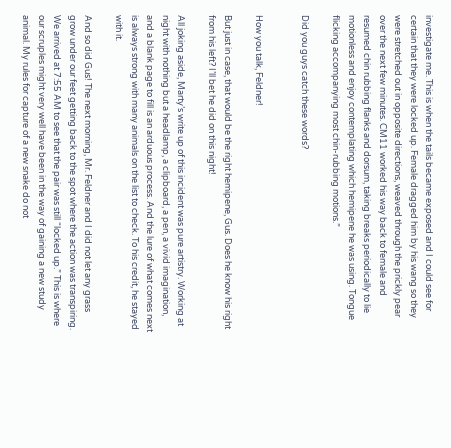investigate me. This is when the tails became exposed and I could see for certain that they were locked up. Female dragged him by his wang so they were stretched out in opposite directions, weaved through the prickly pear over the next few minutes. CM11 worked his way back to female and resumed chin rubbing flanks and dorsum, taking breaks periodically to lie motionless and enjoy contemplating which hemipene he was using. Tongue flicking accompanying most chin-rubbing motions.”

Did you guys catch these words?


How you talk, Feldner!

But just in case, that would be the right hemipene, Gus. Does he know his right from his left? I’ll bet he did on this night!

All joking aside, Marty’s write up of this incident was pure artistry. Working at night with nothing but a headlamp, a clipboard, a pen, a vivid imagination, and a blank page to fill is an arduous process. And the lure of what comes next is always strong with many animals on the list to check. To his credit, he stayed with it.

And so did Gus! The next morning, Mr. Feldner and I did not let any grass grow under our feet getting back to the spot where the action was transpiring. We arrived at 7:55 AM to see that the pair was still “locked up.” This is where our scruples might very well have been in the way of gaining a new study animal. My rules for capture of a new snake do not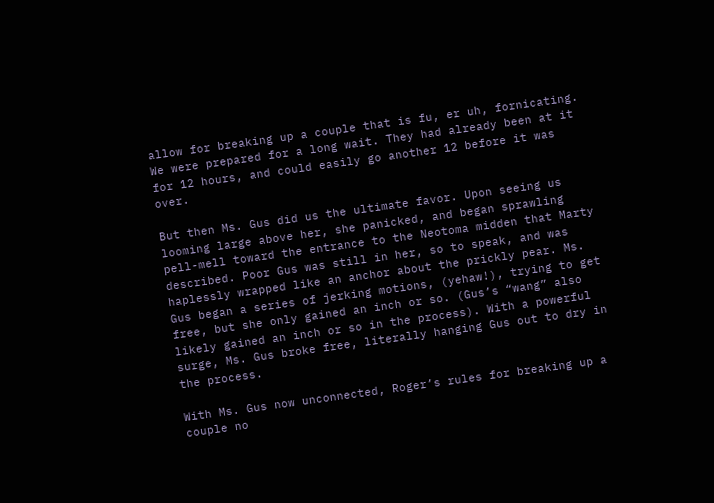allow for breaking up a couple that is fu, er uh, fornicating. We were prepared for a long wait. They had already been at it for 12 hours, and could easily go another 12 before it was over.

But then Ms. Gus did us the ultimate favor. Upon seeing us looming large above her, she panicked, and began sprawling pell-mell toward the entrance to the Neotoma midden that Marty described. Poor Gus was still in her, so to speak, and was haplessly wrapped like an anchor about the prickly pear. Ms. Gus began a series of jerking motions, (yehaw!), trying to get free, but she only gained an inch or so. (Gus’s “wang” also likely gained an inch or so in the process). With a powerful surge, Ms. Gus broke free, literally hanging Gus out to dry in the process.

With Ms. Gus now unconnected, Roger’s rules for breaking up a couple no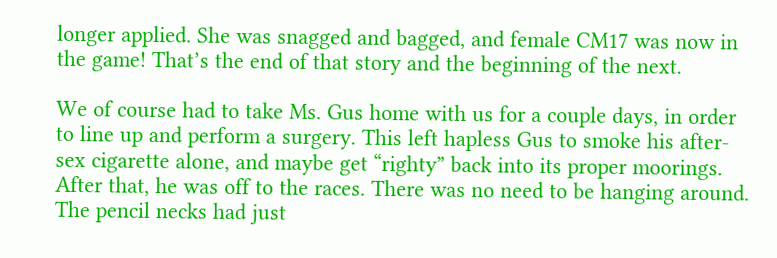longer applied. She was snagged and bagged, and female CM17 was now in the game! That’s the end of that story and the beginning of the next.

We of course had to take Ms. Gus home with us for a couple days, in order to line up and perform a surgery. This left hapless Gus to smoke his after-sex cigarette alone, and maybe get “righty” back into its proper moorings. After that, he was off to the races. There was no need to be hanging around. The pencil necks had just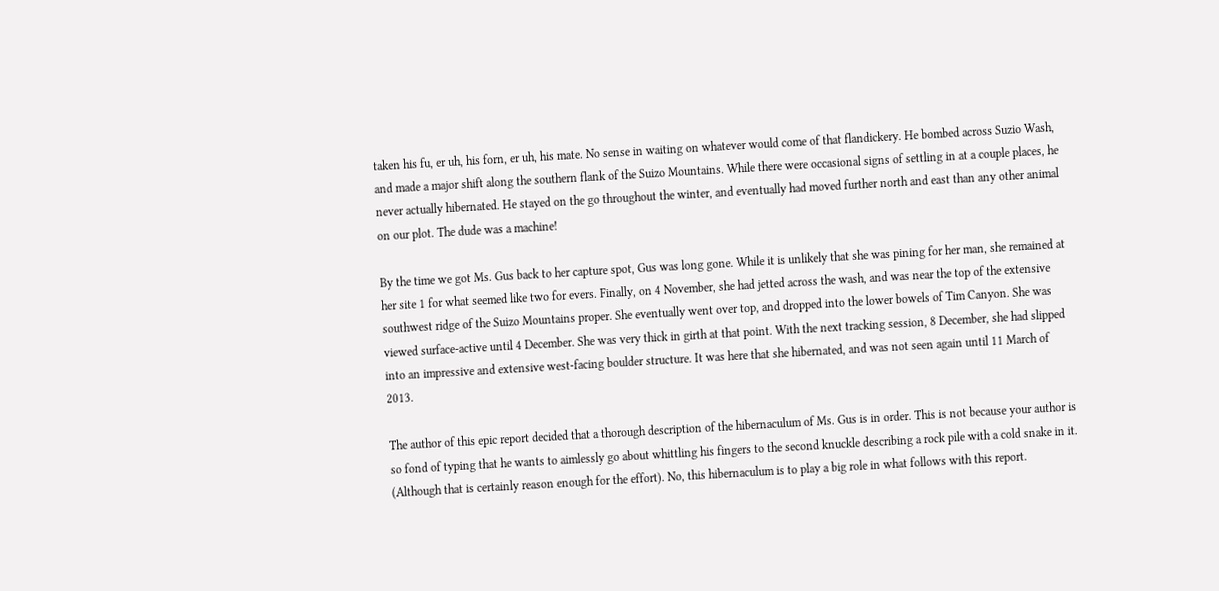taken his fu, er uh, his forn, er uh, his mate. No sense in waiting on whatever would come of that flandickery. He bombed across Suzio Wash, and made a major shift along the southern flank of the Suizo Mountains. While there were occasional signs of settling in at a couple places, he never actually hibernated. He stayed on the go throughout the winter, and eventually had moved further north and east than any other animal on our plot. The dude was a machine!

By the time we got Ms. Gus back to her capture spot, Gus was long gone. While it is unlikely that she was pining for her man, she remained at her site 1 for what seemed like two for evers. Finally, on 4 November, she had jetted across the wash, and was near the top of the extensive southwest ridge of the Suizo Mountains proper. She eventually went over top, and dropped into the lower bowels of Tim Canyon. She was viewed surface-active until 4 December. She was very thick in girth at that point. With the next tracking session, 8 December, she had slipped into an impressive and extensive west-facing boulder structure. It was here that she hibernated, and was not seen again until 11 March of 2013.

The author of this epic report decided that a thorough description of the hibernaculum of Ms. Gus is in order. This is not because your author is so fond of typing that he wants to aimlessly go about whittling his fingers to the second knuckle describing a rock pile with a cold snake in it. (Although that is certainly reason enough for the effort). No, this hibernaculum is to play a big role in what follows with this report.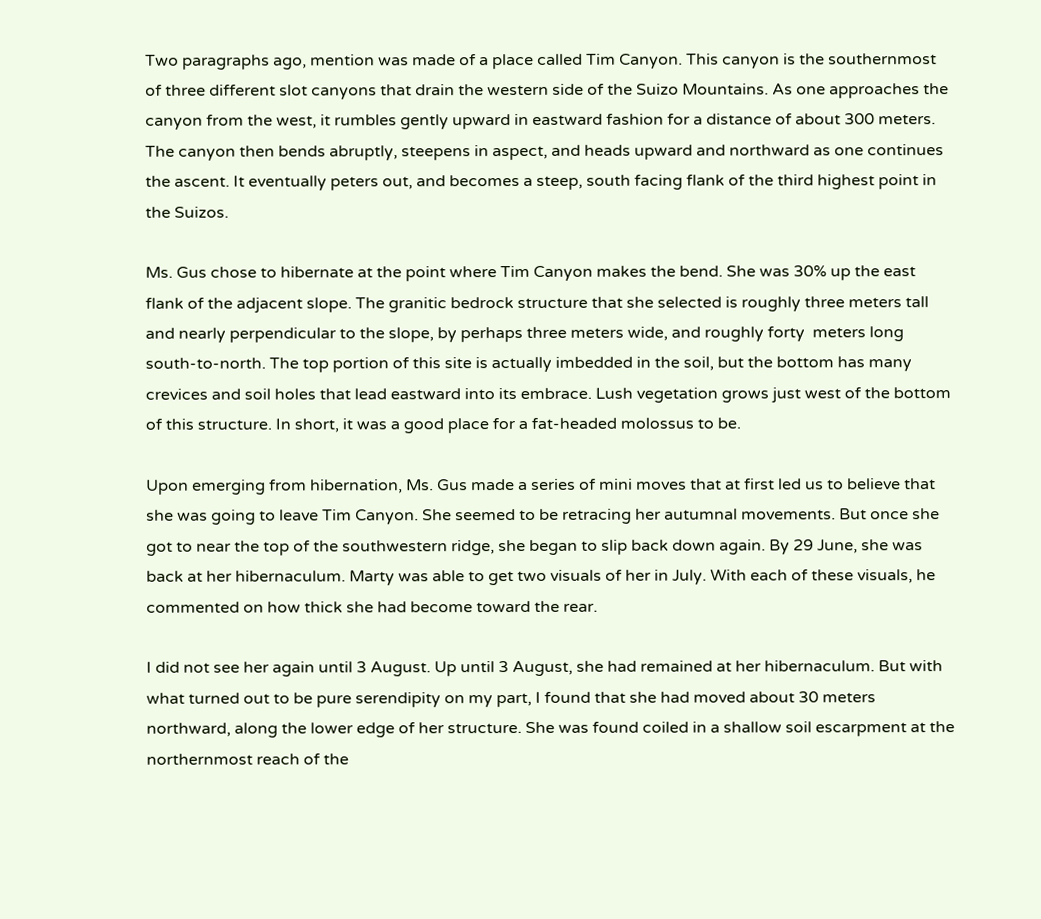Two paragraphs ago, mention was made of a place called Tim Canyon. This canyon is the southernmost of three different slot canyons that drain the western side of the Suizo Mountains. As one approaches the canyon from the west, it rumbles gently upward in eastward fashion for a distance of about 300 meters. The canyon then bends abruptly, steepens in aspect, and heads upward and northward as one continues the ascent. It eventually peters out, and becomes a steep, south facing flank of the third highest point in the Suizos.

Ms. Gus chose to hibernate at the point where Tim Canyon makes the bend. She was 30% up the east flank of the adjacent slope. The granitic bedrock structure that she selected is roughly three meters tall and nearly perpendicular to the slope, by perhaps three meters wide, and roughly forty  meters long south-to-north. The top portion of this site is actually imbedded in the soil, but the bottom has many crevices and soil holes that lead eastward into its embrace. Lush vegetation grows just west of the bottom of this structure. In short, it was a good place for a fat-headed molossus to be.

Upon emerging from hibernation, Ms. Gus made a series of mini moves that at first led us to believe that she was going to leave Tim Canyon. She seemed to be retracing her autumnal movements. But once she got to near the top of the southwestern ridge, she began to slip back down again. By 29 June, she was back at her hibernaculum. Marty was able to get two visuals of her in July. With each of these visuals, he commented on how thick she had become toward the rear.

I did not see her again until 3 August. Up until 3 August, she had remained at her hibernaculum. But with what turned out to be pure serendipity on my part, I found that she had moved about 30 meters northward, along the lower edge of her structure. She was found coiled in a shallow soil escarpment at the northernmost reach of the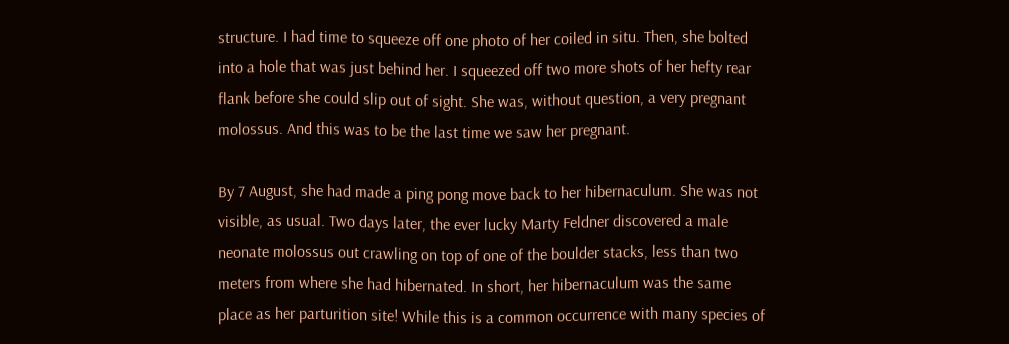structure. I had time to squeeze off one photo of her coiled in situ. Then, she bolted into a hole that was just behind her. I squeezed off two more shots of her hefty rear flank before she could slip out of sight. She was, without question, a very pregnant molossus. And this was to be the last time we saw her pregnant.

By 7 August, she had made a ping pong move back to her hibernaculum. She was not visible, as usual. Two days later, the ever lucky Marty Feldner discovered a male neonate molossus out crawling on top of one of the boulder stacks, less than two meters from where she had hibernated. In short, her hibernaculum was the same place as her parturition site! While this is a common occurrence with many species of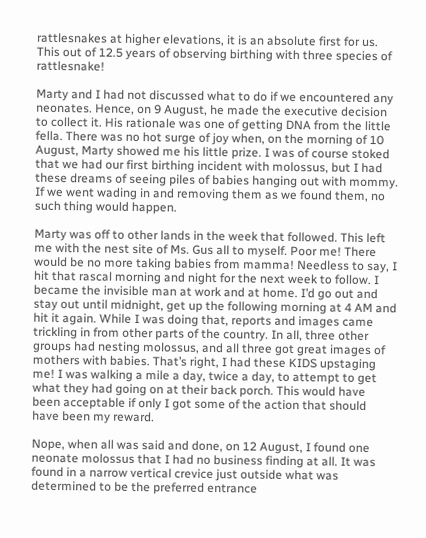rattlesnakes at higher elevations, it is an absolute first for us. This out of 12.5 years of observing birthing with three species of rattlesnake!

Marty and I had not discussed what to do if we encountered any neonates. Hence, on 9 August, he made the executive decision to collect it. His rationale was one of getting DNA from the little fella. There was no hot surge of joy when, on the morning of 10 August, Marty showed me his little prize. I was of course stoked that we had our first birthing incident with molossus, but I had these dreams of seeing piles of babies hanging out with mommy. If we went wading in and removing them as we found them, no such thing would happen.

Marty was off to other lands in the week that followed. This left me with the nest site of Ms. Gus all to myself. Poor me! There would be no more taking babies from mamma! Needless to say, I hit that rascal morning and night for the next week to follow. I became the invisible man at work and at home. I’d go out and stay out until midnight, get up the following morning at 4 AM and hit it again. While I was doing that, reports and images came trickling in from other parts of the country. In all, three other groups had nesting molossus, and all three got great images of mothers with babies. That’s right, I had these KIDS upstaging me! I was walking a mile a day, twice a day, to attempt to get what they had going on at their back porch. This would have been acceptable if only I got some of the action that should have been my reward.

Nope, when all was said and done, on 12 August, I found one neonate molossus that I had no business finding at all. It was found in a narrow vertical crevice just outside what was determined to be the preferred entrance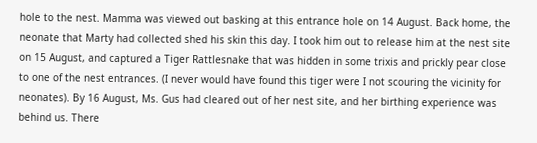hole to the nest. Mamma was viewed out basking at this entrance hole on 14 August. Back home, the neonate that Marty had collected shed his skin this day. I took him out to release him at the nest site on 15 August, and captured a Tiger Rattlesnake that was hidden in some trixis and prickly pear close to one of the nest entrances. (I never would have found this tiger were I not scouring the vicinity for neonates). By 16 August, Ms. Gus had cleared out of her nest site, and her birthing experience was behind us. There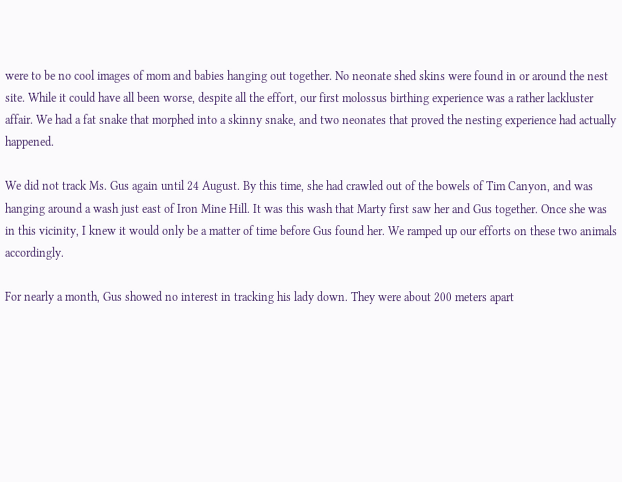were to be no cool images of mom and babies hanging out together. No neonate shed skins were found in or around the nest site. While it could have all been worse, despite all the effort, our first molossus birthing experience was a rather lackluster affair. We had a fat snake that morphed into a skinny snake, and two neonates that proved the nesting experience had actually happened.

We did not track Ms. Gus again until 24 August. By this time, she had crawled out of the bowels of Tim Canyon, and was hanging around a wash just east of Iron Mine Hill. It was this wash that Marty first saw her and Gus together. Once she was in this vicinity, I knew it would only be a matter of time before Gus found her. We ramped up our efforts on these two animals accordingly.

For nearly a month, Gus showed no interest in tracking his lady down. They were about 200 meters apart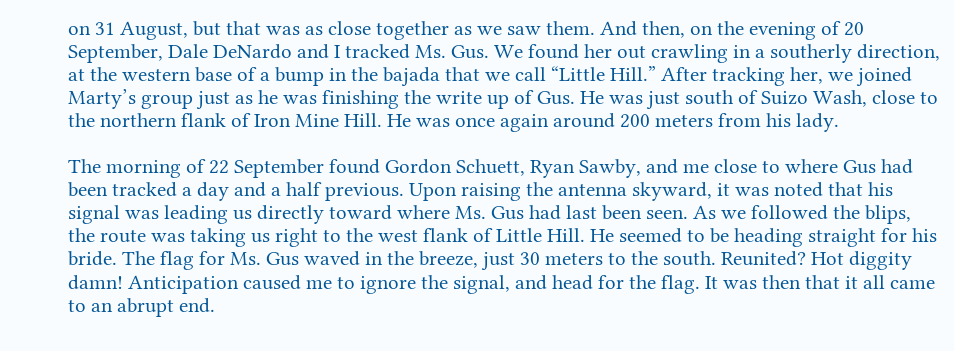on 31 August, but that was as close together as we saw them. And then, on the evening of 20 September, Dale DeNardo and I tracked Ms. Gus. We found her out crawling in a southerly direction, at the western base of a bump in the bajada that we call “Little Hill.” After tracking her, we joined Marty’s group just as he was finishing the write up of Gus. He was just south of Suizo Wash, close to the northern flank of Iron Mine Hill. He was once again around 200 meters from his lady.

The morning of 22 September found Gordon Schuett, Ryan Sawby, and me close to where Gus had been tracked a day and a half previous. Upon raising the antenna skyward, it was noted that his signal was leading us directly toward where Ms. Gus had last been seen. As we followed the blips, the route was taking us right to the west flank of Little Hill. He seemed to be heading straight for his bride. The flag for Ms. Gus waved in the breeze, just 30 meters to the south. Reunited? Hot diggity damn! Anticipation caused me to ignore the signal, and head for the flag. It was then that it all came to an abrupt end.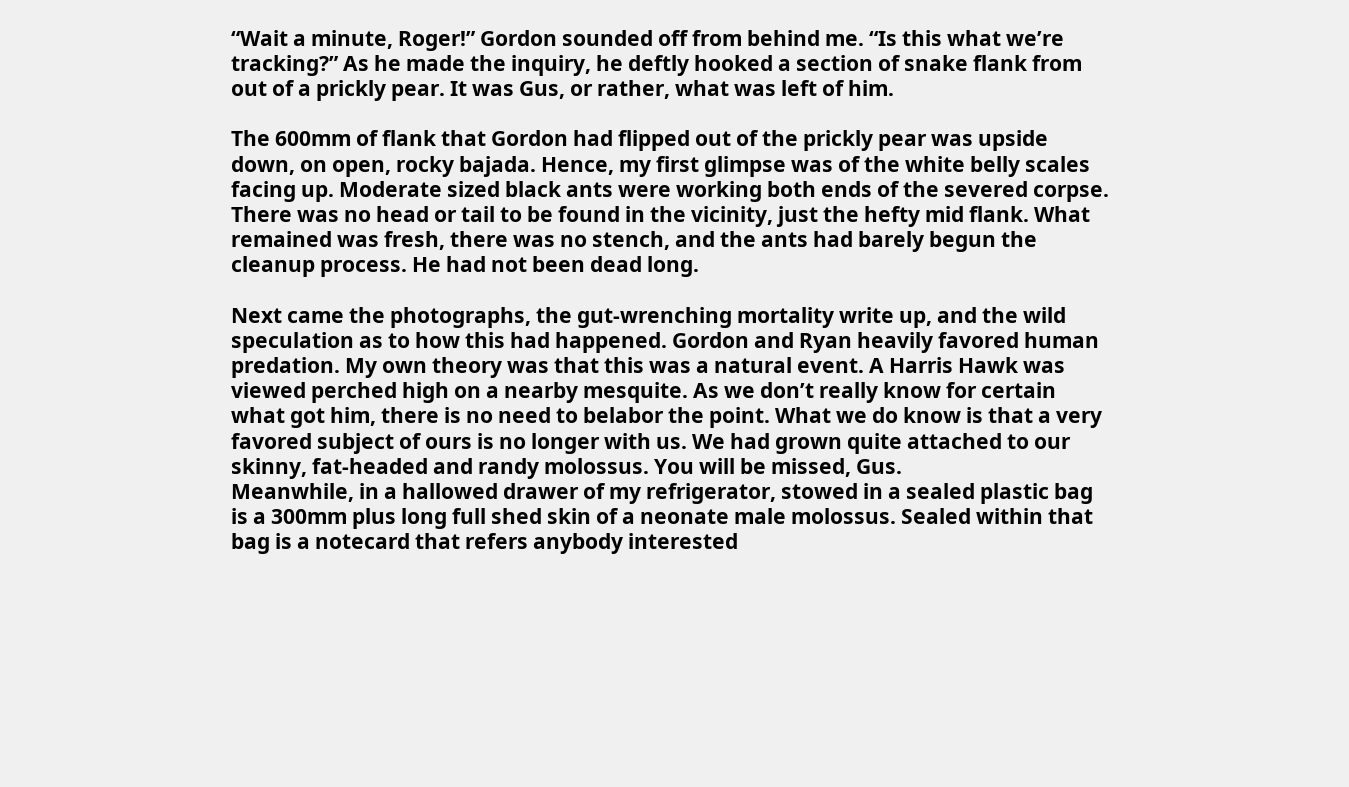“Wait a minute, Roger!” Gordon sounded off from behind me. “Is this what we’re tracking?” As he made the inquiry, he deftly hooked a section of snake flank from out of a prickly pear. It was Gus, or rather, what was left of him.

The 600mm of flank that Gordon had flipped out of the prickly pear was upside down, on open, rocky bajada. Hence, my first glimpse was of the white belly scales facing up. Moderate sized black ants were working both ends of the severed corpse. There was no head or tail to be found in the vicinity, just the hefty mid flank. What remained was fresh, there was no stench, and the ants had barely begun the cleanup process. He had not been dead long.

Next came the photographs, the gut-wrenching mortality write up, and the wild speculation as to how this had happened. Gordon and Ryan heavily favored human predation. My own theory was that this was a natural event. A Harris Hawk was viewed perched high on a nearby mesquite. As we don’t really know for certain what got him, there is no need to belabor the point. What we do know is that a very favored subject of ours is no longer with us. We had grown quite attached to our skinny, fat-headed and randy molossus. You will be missed, Gus.
Meanwhile, in a hallowed drawer of my refrigerator, stowed in a sealed plastic bag is a 300mm plus long full shed skin of a neonate male molossus. Sealed within that bag is a notecard that refers anybody interested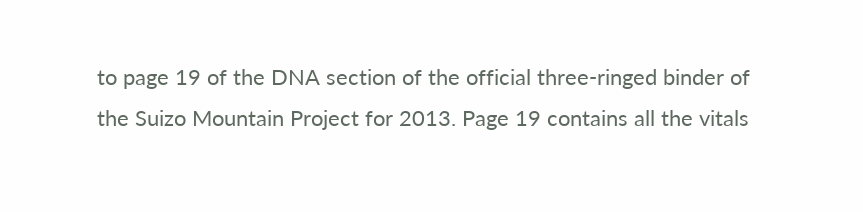to page 19 of the DNA section of the official three-ringed binder of the Suizo Mountain Project for 2013. Page 19 contains all the vitals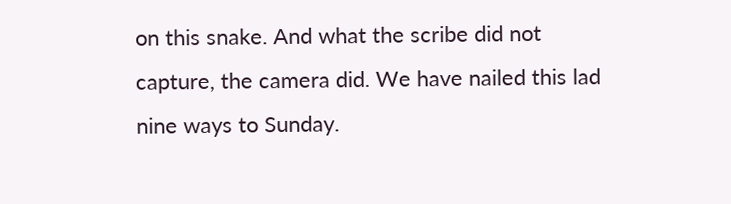on this snake. And what the scribe did not capture, the camera did. We have nailed this lad nine ways to Sunday.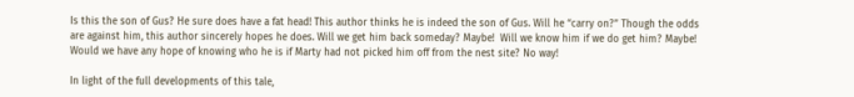Is this the son of Gus? He sure does have a fat head! This author thinks he is indeed the son of Gus. Will he “carry on?” Though the odds are against him, this author sincerely hopes he does. Will we get him back someday? Maybe!  Will we know him if we do get him? Maybe! Would we have any hope of knowing who he is if Marty had not picked him off from the nest site? No way!

In light of the full developments of this tale,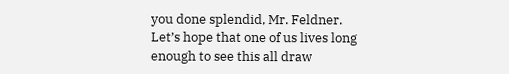you done splendid, Mr. Feldner. Let’s hope that one of us lives long enough to see this all draw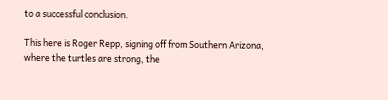to a successful conclusion.

This here is Roger Repp, signing off from Southern Arizona, where the turtles are strong, the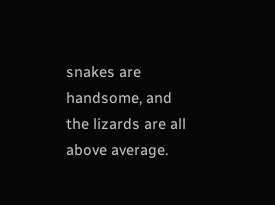snakes are handsome, and the lizards are all above average.